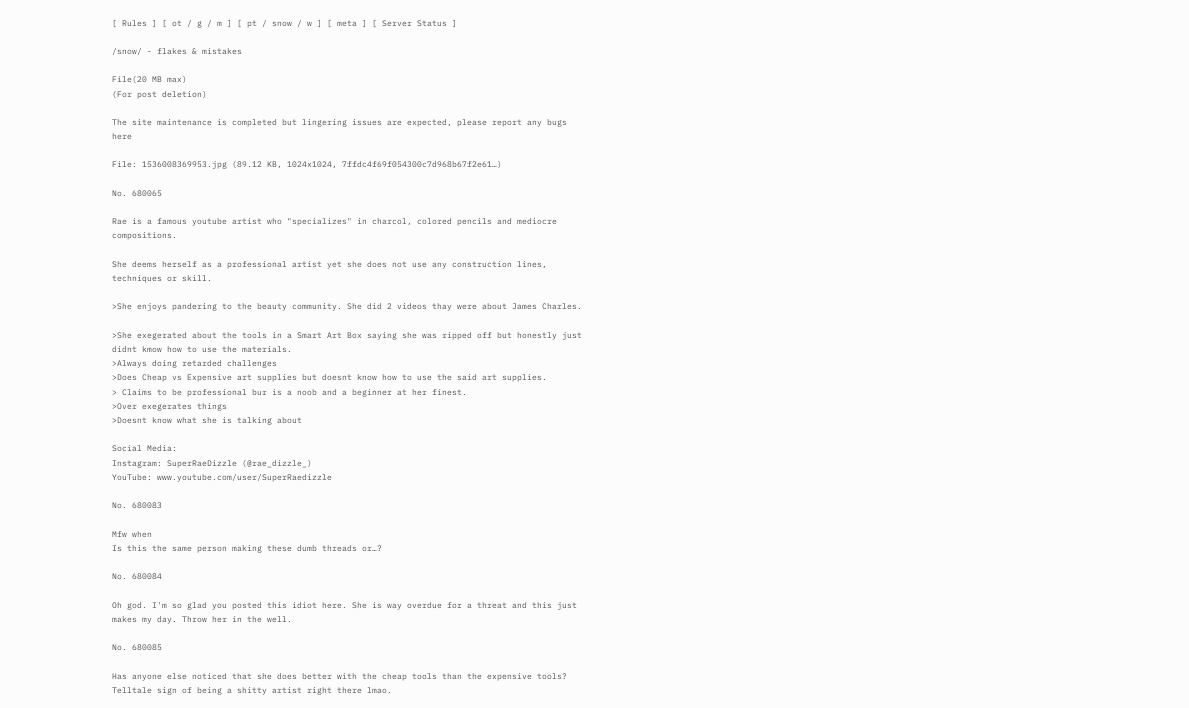[ Rules ] [ ot / g / m ] [ pt / snow / w ] [ meta ] [ Server Status ]

/snow/ - flakes & mistakes

File(20 MB max)
(For post deletion)

The site maintenance is completed but lingering issues are expected, please report any bugs here

File: 1536008369953.jpg (89.12 KB, 1024x1024, 7ffdc4f69f054300c7d968b67f2e61…)

No. 680065

Rae is a famous youtube artist who "specializes" in charcol, colored pencils and mediocre compositions.

She deems herself as a professional artist yet she does not use any construction lines, techniques or skill.

>She enjoys pandering to the beauty community. She did 2 videos thay were about James Charles.

>She exegerated about the tools in a Smart Art Box saying she was ripped off but honestly just didnt kmow how to use the materials.
>Always doing retarded challenges
>Does Cheap vs Expensive art supplies but doesnt know how to use the said art supplies.
> Claims to be professional bur is a noob and a beginner at her finest.
>Over exegerates things
>Doesnt know what she is talking about

Social Media:
Instagram: SuperRaeDizzle (@rae_dizzle_)
YouTube: www.youtube.com/user/SuperRaedizzle

No. 680083

Mfw when
Is this the same person making these dumb threads or…?

No. 680084

Oh god. I'm so glad you posted this idiot here. She is way overdue for a threat and this just makes my day. Throw her in the well.

No. 680085

Has anyone else noticed that she does better with the cheap tools than the expensive tools? Telltale sign of being a shitty artist right there lmao.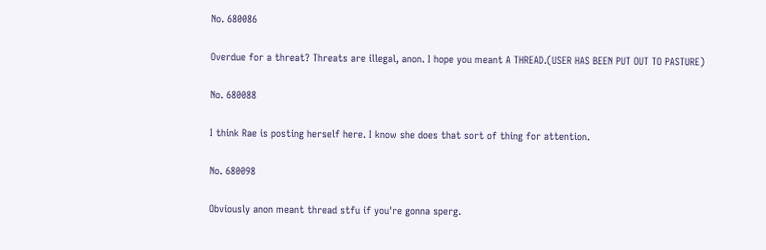No. 680086

Overdue for a threat? Threats are illegal, anon. I hope you meant A THREAD.(USER HAS BEEN PUT OUT TO PASTURE)

No. 680088

I think Rae is posting herself here. I know she does that sort of thing for attention.

No. 680098

Obviously anon meant thread stfu if you're gonna sperg.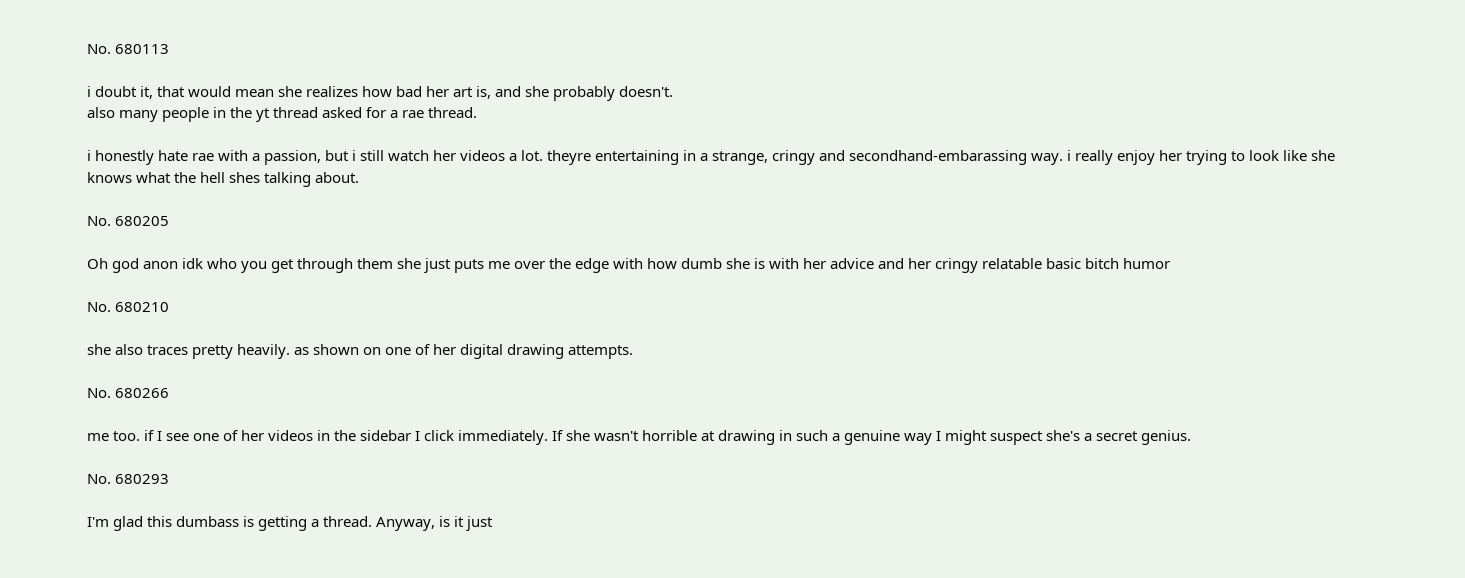No. 680113

i doubt it, that would mean she realizes how bad her art is, and she probably doesn't.
also many people in the yt thread asked for a rae thread.

i honestly hate rae with a passion, but i still watch her videos a lot. theyre entertaining in a strange, cringy and secondhand-embarassing way. i really enjoy her trying to look like she knows what the hell shes talking about.

No. 680205

Oh god anon idk who you get through them she just puts me over the edge with how dumb she is with her advice and her cringy relatable basic bitch humor

No. 680210

she also traces pretty heavily. as shown on one of her digital drawing attempts.

No. 680266

me too. if I see one of her videos in the sidebar I click immediately. If she wasn't horrible at drawing in such a genuine way I might suspect she's a secret genius.

No. 680293

I'm glad this dumbass is getting a thread. Anyway, is it just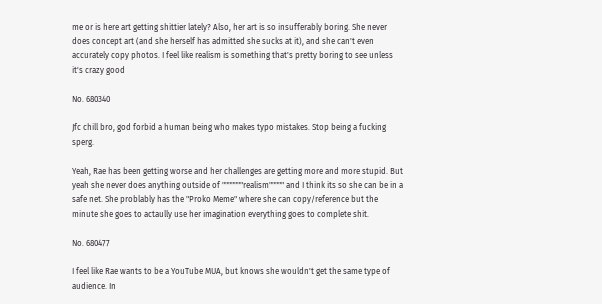me or is here art getting shittier lately? Also, her art is so insufferably boring. She never does concept art (and she herself has admitted she sucks at it), and she can't even accurately copy photos. I feel like realism is something that's pretty boring to see unless it's crazy good

No. 680340

Jfc chill bro, god forbid a human being who makes typo mistakes. Stop being a fucking sperg.

Yeah, Rae has been getting worse and her challenges are getting more and more stupid. But yeah she never does anything outside of """""""realism""""" and I think its so she can be in a safe net. She problably has the "Proko Meme" where she can copy/reference but the minute she goes to actaully use her imagination everything goes to complete shit.

No. 680477

I feel like Rae wants to be a YouTube MUA, but knows she wouldn't get the same type of audience. In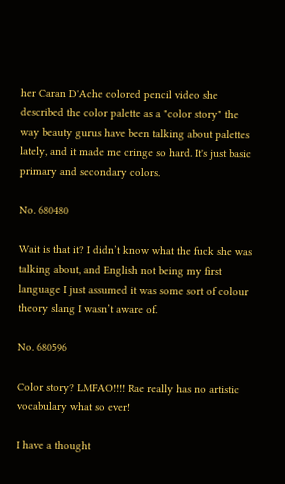her Caran D'Ache colored pencil video she described the color palette as a "color story" the way beauty gurus have been talking about palettes lately, and it made me cringe so hard. It's just basic primary and secondary colors.

No. 680480

Wait is that it? I didn’t know what the fuck she was talking about, and English not being my first language I just assumed it was some sort of colour theory slang I wasn’t aware of.

No. 680596

Color story? LMFAO!!!! Rae really has no artistic vocabulary what so ever!

I have a thought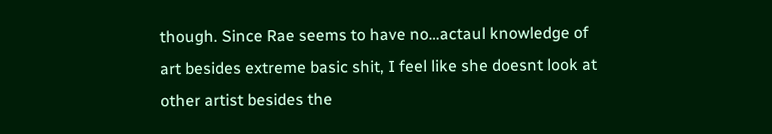though. Since Rae seems to have no…actaul knowledge of art besides extreme basic shit, I feel like she doesnt look at other artist besides the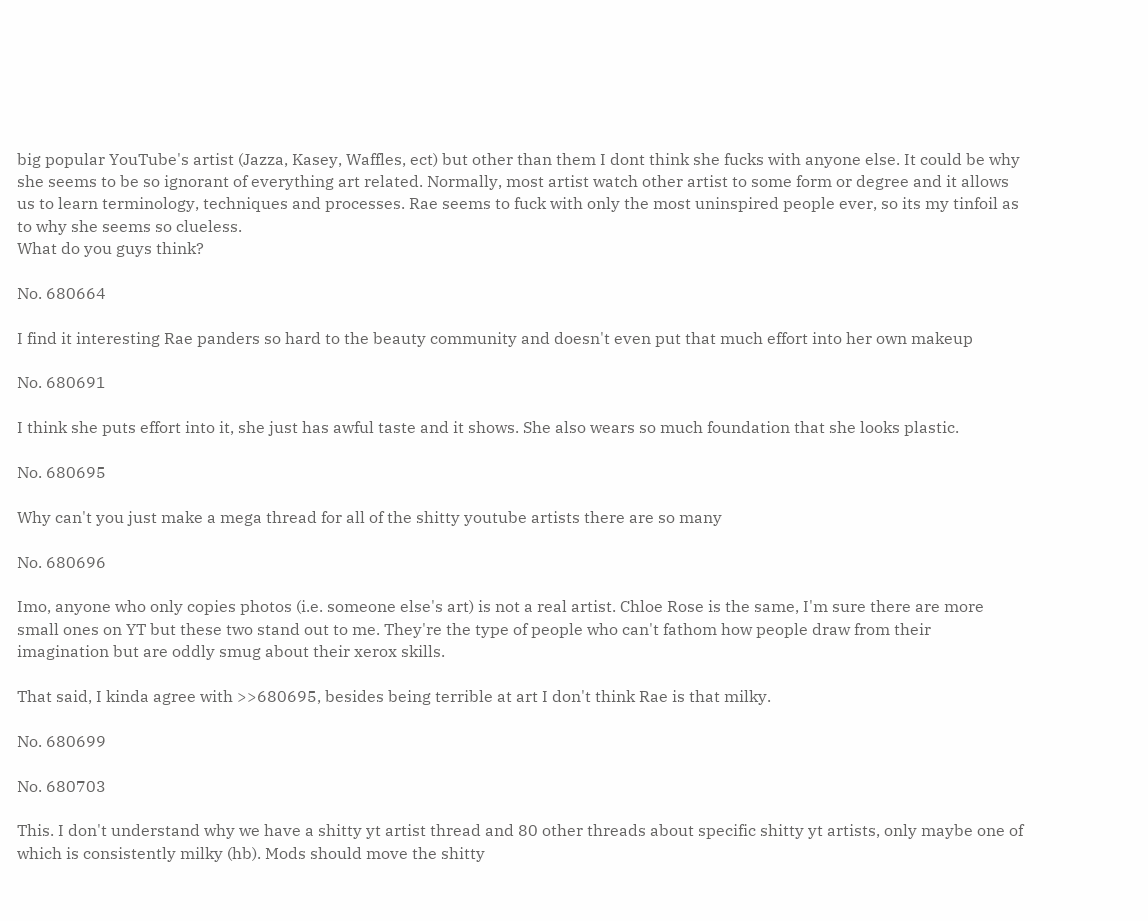big popular YouTube's artist (Jazza, Kasey, Waffles, ect) but other than them I dont think she fucks with anyone else. It could be why she seems to be so ignorant of everything art related. Normally, most artist watch other artist to some form or degree and it allows us to learn terminology, techniques and processes. Rae seems to fuck with only the most uninspired people ever, so its my tinfoil as to why she seems so clueless.
What do you guys think?

No. 680664

I find it interesting Rae panders so hard to the beauty community and doesn't even put that much effort into her own makeup

No. 680691

I think she puts effort into it, she just has awful taste and it shows. She also wears so much foundation that she looks plastic.

No. 680695

Why can't you just make a mega thread for all of the shitty youtube artists there are so many

No. 680696

Imo, anyone who only copies photos (i.e. someone else's art) is not a real artist. Chloe Rose is the same, I'm sure there are more small ones on YT but these two stand out to me. They're the type of people who can't fathom how people draw from their imagination but are oddly smug about their xerox skills.

That said, I kinda agree with >>680695, besides being terrible at art I don't think Rae is that milky.

No. 680699

No. 680703

This. I don't understand why we have a shitty yt artist thread and 80 other threads about specific shitty yt artists, only maybe one of which is consistently milky (hb). Mods should move the shitty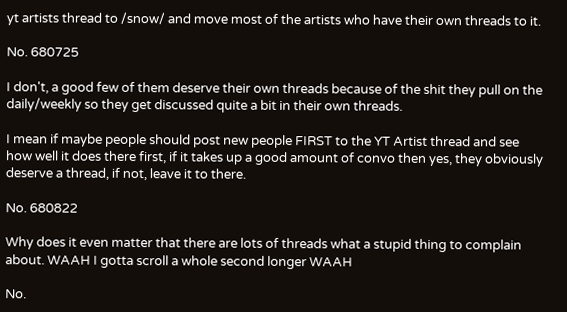yt artists thread to /snow/ and move most of the artists who have their own threads to it.

No. 680725

I don't, a good few of them deserve their own threads because of the shit they pull on the daily/weekly so they get discussed quite a bit in their own threads.

I mean if maybe people should post new people FIRST to the YT Artist thread and see how well it does there first, if it takes up a good amount of convo then yes, they obviously deserve a thread, if not, leave it to there.

No. 680822

Why does it even matter that there are lots of threads what a stupid thing to complain about. WAAH I gotta scroll a whole second longer WAAH

No.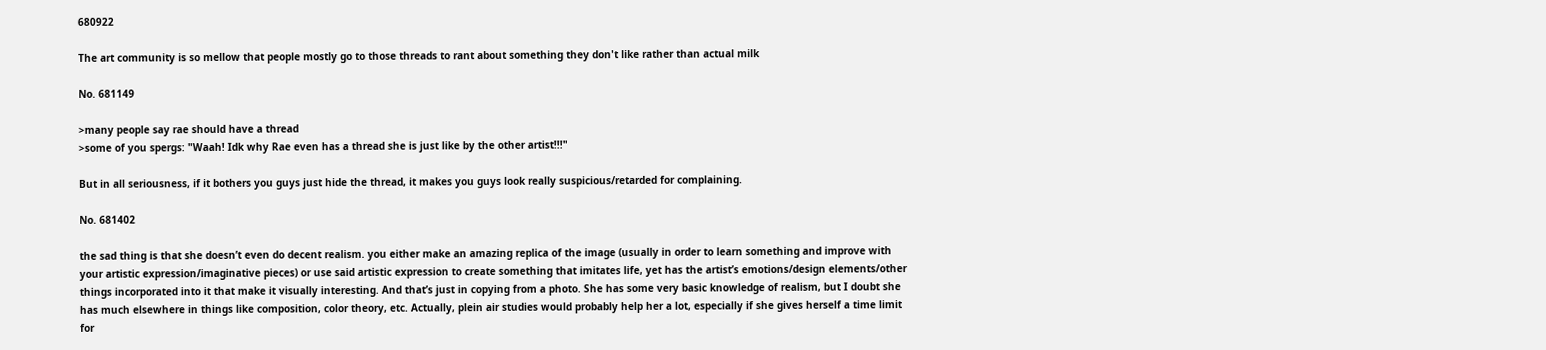680922

The art community is so mellow that people mostly go to those threads to rant about something they don't like rather than actual milk

No. 681149

>many people say rae should have a thread
>some of you spergs: "Waah! Idk why Rae even has a thread she is just like by the other artist!!!"

But in all seriousness, if it bothers you guys just hide the thread, it makes you guys look really suspicious/retarded for complaining.

No. 681402

the sad thing is that she doesn’t even do decent realism. you either make an amazing replica of the image (usually in order to learn something and improve with your artistic expression/imaginative pieces) or use said artistic expression to create something that imitates life, yet has the artist’s emotions/design elements/other things incorporated into it that make it visually interesting. And that’s just in copying from a photo. She has some very basic knowledge of realism, but I doubt she has much elsewhere in things like composition, color theory, etc. Actually, plein air studies would probably help her a lot, especially if she gives herself a time limit for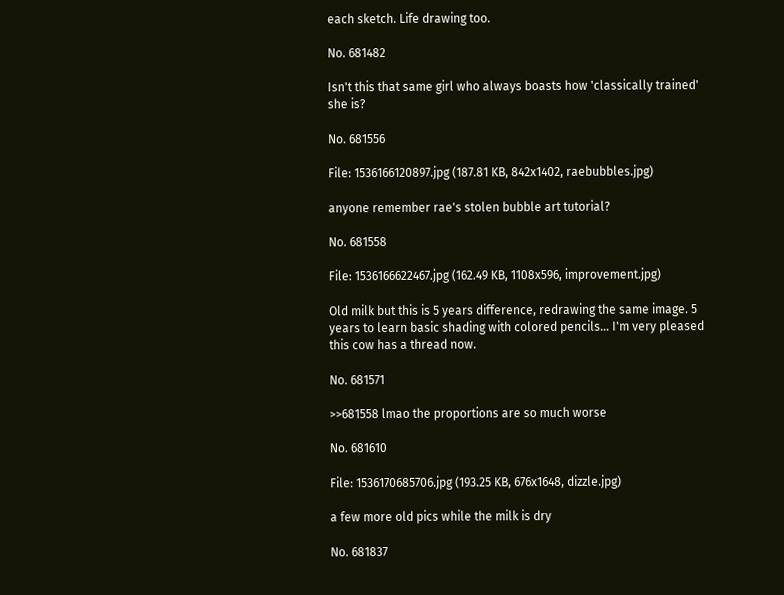each sketch. Life drawing too.

No. 681482

Isn't this that same girl who always boasts how 'classically trained' she is?

No. 681556

File: 1536166120897.jpg (187.81 KB, 842x1402, raebubbles.jpg)

anyone remember rae's stolen bubble art tutorial?

No. 681558

File: 1536166622467.jpg (162.49 KB, 1108x596, improvement.jpg)

Old milk but this is 5 years difference, redrawing the same image. 5 years to learn basic shading with colored pencils… I'm very pleased this cow has a thread now.

No. 681571

>>681558 lmao the proportions are so much worse

No. 681610

File: 1536170685706.jpg (193.25 KB, 676x1648, dizzle.jpg)

a few more old pics while the milk is dry

No. 681837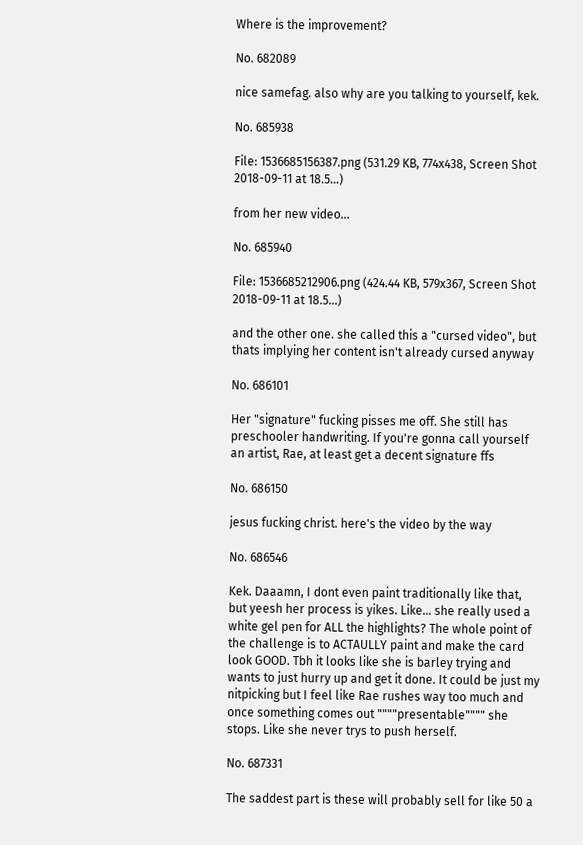Where is the improvement?

No. 682089

nice samefag. also why are you talking to yourself, kek.

No. 685938

File: 1536685156387.png (531.29 KB, 774x438, Screen Shot 2018-09-11 at 18.5…)

from her new video…

No. 685940

File: 1536685212906.png (424.44 KB, 579x367, Screen Shot 2018-09-11 at 18.5…)

and the other one. she called this a "cursed video", but thats implying her content isn't already cursed anyway

No. 686101

Her "signature" fucking pisses me off. She still has preschooler handwriting. If you're gonna call yourself an artist, Rae, at least get a decent signature ffs

No. 686150

jesus fucking christ. here's the video by the way

No. 686546

Kek. Daaamn, I dont even paint traditionally like that, but yeesh her process is yikes. Like… she really used a white gel pen for ALL the highlights? The whole point of the challenge is to ACTAULLY paint and make the card look GOOD. Tbh it looks like she is barley trying and wants to just hurry up and get it done. It could be just my nitpicking but I feel like Rae rushes way too much and once something comes out """"presentable"""" she stops. Like she never trys to push herself.

No. 687331

The saddest part is these will probably sell for like 50 a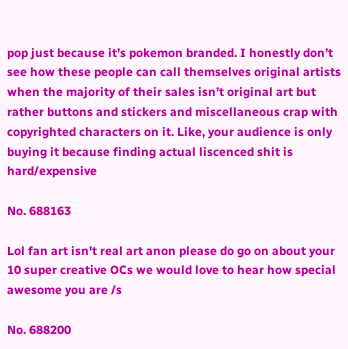pop just because it’s pokemon branded. I honestly don’t see how these people can call themselves original artists when the majority of their sales isn’t original art but rather buttons and stickers and miscellaneous crap with copyrighted characters on it. Like, your audience is only buying it because finding actual liscenced shit is hard/expensive

No. 688163

Lol fan art isn't real art anon please do go on about your 10 super creative OCs we would love to hear how special awesome you are /s

No. 688200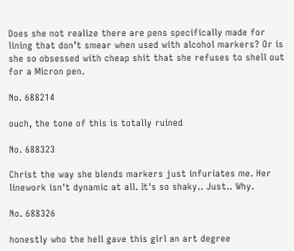Does she not realize there are pens specifically made for lining that don’t smear when used with alcohol markers? Or is she so obsessed with cheap shit that she refuses to shell out for a Micron pen.

No. 688214

ouch, the tone of this is totally ruined

No. 688323

Christ the way she blends markers just infuriates me. Her linework isn't dynamic at all. It's so shaky.. Just.. Why.

No. 688326

honestly who the hell gave this girl an art degree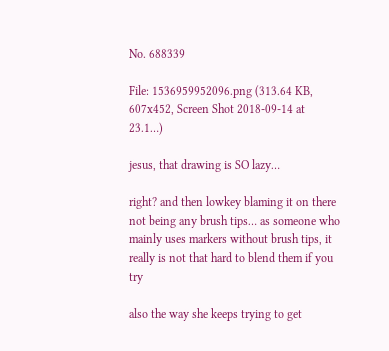No. 688339

File: 1536959952096.png (313.64 KB, 607x452, Screen Shot 2018-09-14 at 23.1…)

jesus, that drawing is SO lazy…

right? and then lowkey blaming it on there not being any brush tips… as someone who mainly uses markers without brush tips, it really is not that hard to blend them if you try

also the way she keeps trying to get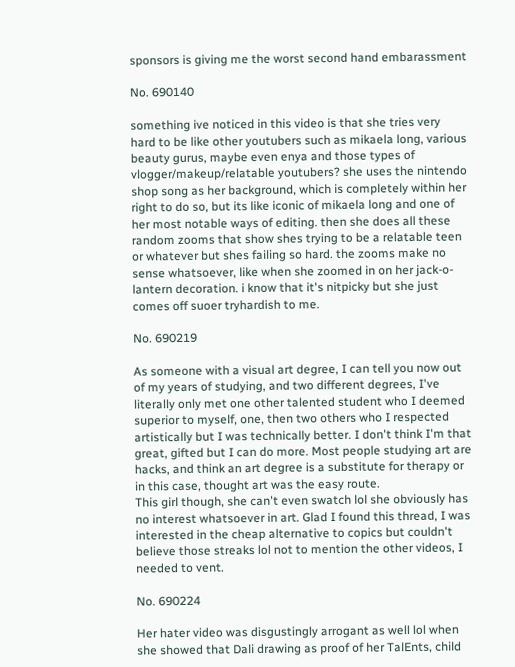sponsors is giving me the worst second hand embarassment

No. 690140

something ive noticed in this video is that she tries very hard to be like other youtubers such as mikaela long, various beauty gurus, maybe even enya and those types of vlogger/makeup/relatable youtubers? she uses the nintendo shop song as her background, which is completely within her right to do so, but its like iconic of mikaela long and one of her most notable ways of editing. then she does all these random zooms that show shes trying to be a relatable teen or whatever but shes failing so hard. the zooms make no sense whatsoever, like when she zoomed in on her jack-o-lantern decoration. i know that it's nitpicky but she just comes off suoer tryhardish to me.

No. 690219

As someone with a visual art degree, I can tell you now out of my years of studying, and two different degrees, I've literally only met one other talented student who I deemed superior to myself, one, then two others who I respected artistically but I was technically better. I don't think I'm that great, gifted but I can do more. Most people studying art are hacks, and think an art degree is a substitute for therapy or in this case, thought art was the easy route.
This girl though, she can't even swatch lol she obviously has no interest whatsoever in art. Glad I found this thread, I was interested in the cheap alternative to copics but couldn't believe those streaks lol not to mention the other videos, I needed to vent.

No. 690224

Her hater video was disgustingly arrogant as well lol when she showed that Dali drawing as proof of her TalEnts, child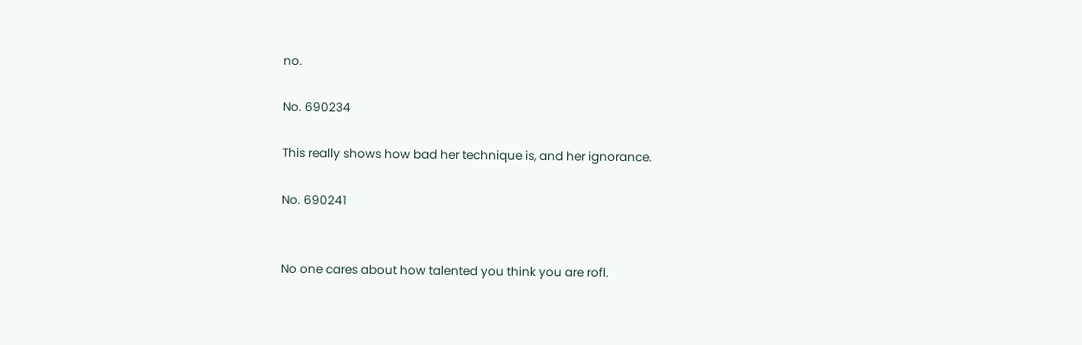no.

No. 690234

This really shows how bad her technique is, and her ignorance.

No. 690241


No one cares about how talented you think you are rofl.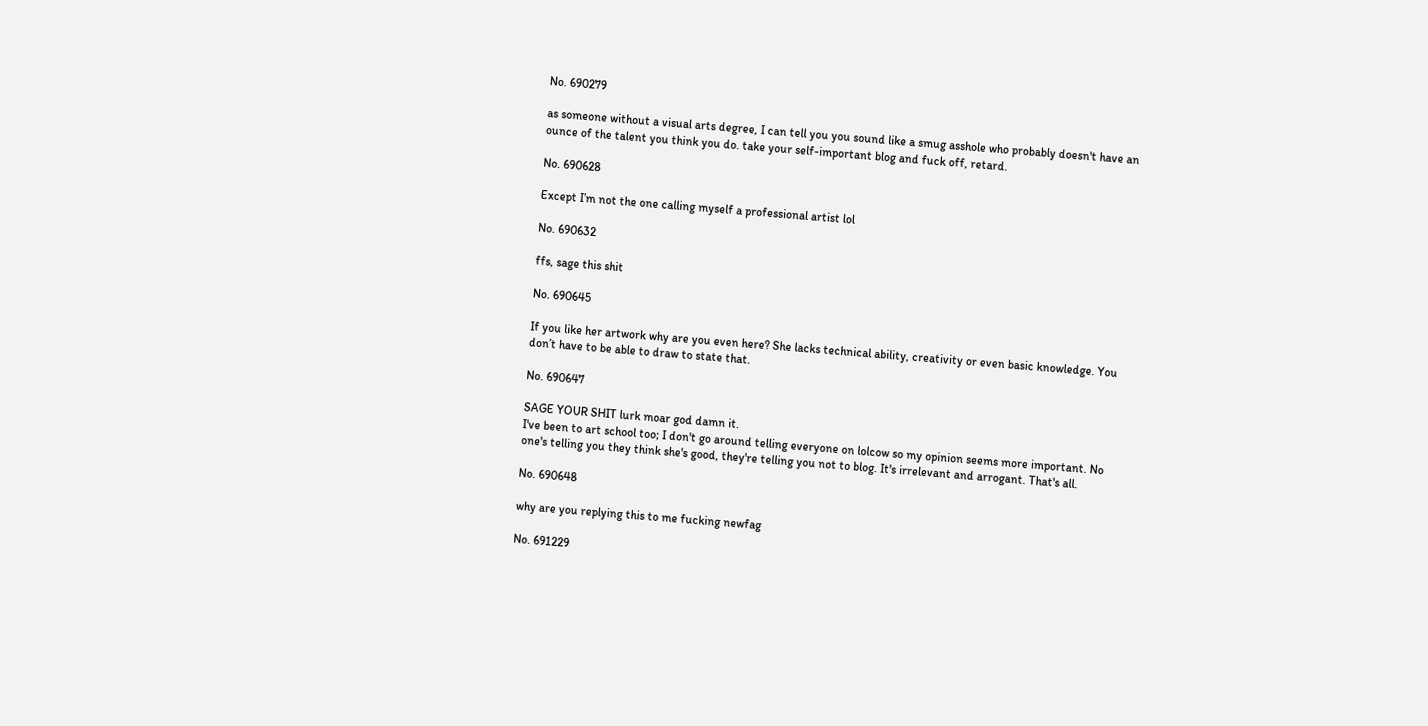No. 690279

as someone without a visual arts degree, I can tell you you sound like a smug asshole who probably doesn't have an ounce of the talent you think you do. take your self-important blog and fuck off, retard.

No. 690628

Except I’m not the one calling myself a professional artist lol

No. 690632

ffs, sage this shit

No. 690645

If you like her artwork why are you even here? She lacks technical ability, creativity or even basic knowledge. You don’t have to be able to draw to state that.

No. 690647

SAGE YOUR SHIT lurk moar god damn it.
I've been to art school too; I don't go around telling everyone on lolcow so my opinion seems more important. No one's telling you they think she's good, they're telling you not to blog. It's irrelevant and arrogant. That's all.

No. 690648

why are you replying this to me fucking newfag

No. 691229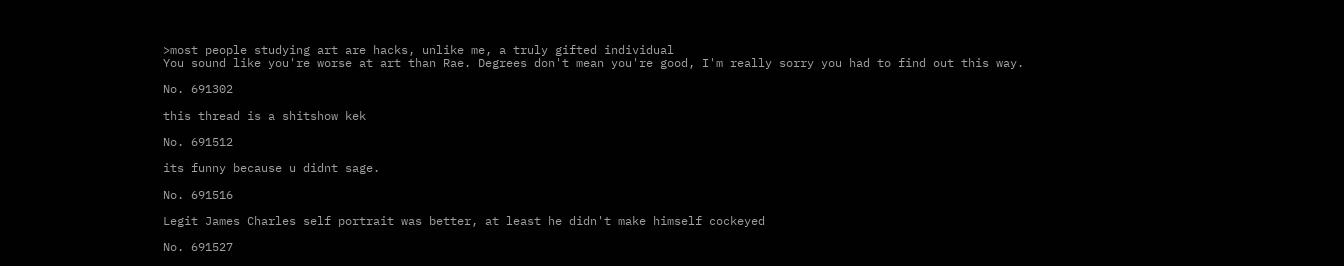>most people studying art are hacks, unlike me, a truly gifted individual
You sound like you're worse at art than Rae. Degrees don't mean you're good, I'm really sorry you had to find out this way.

No. 691302

this thread is a shitshow kek

No. 691512

its funny because u didnt sage.

No. 691516

Legit James Charles self portrait was better, at least he didn't make himself cockeyed

No. 691527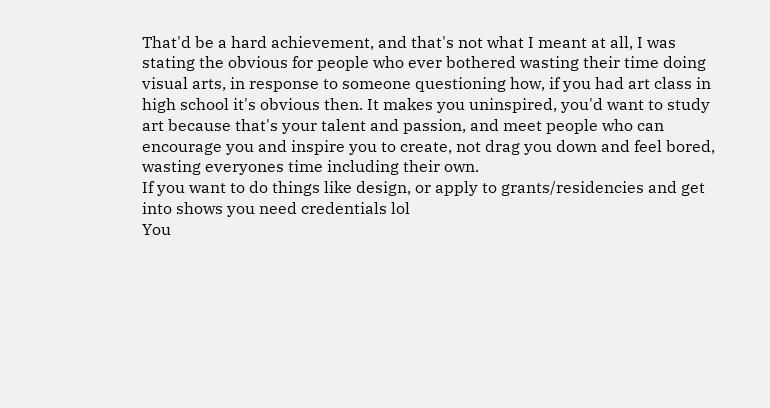That'd be a hard achievement, and that's not what I meant at all, I was stating the obvious for people who ever bothered wasting their time doing visual arts, in response to someone questioning how, if you had art class in high school it's obvious then. It makes you uninspired, you'd want to study art because that's your talent and passion, and meet people who can encourage you and inspire you to create, not drag you down and feel bored, wasting everyones time including their own.
If you want to do things like design, or apply to grants/residencies and get into shows you need credentials lol
You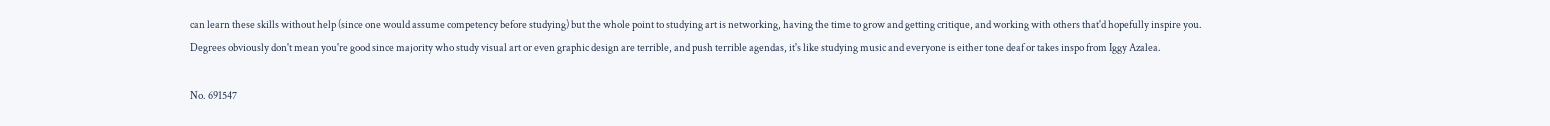can learn these skills without help (since one would assume competency before studying) but the whole point to studying art is networking, having the time to grow and getting critique, and working with others that'd hopefully inspire you.
Degrees obviously don't mean you're good since majority who study visual art or even graphic design are terrible, and push terrible agendas, it's like studying music and everyone is either tone deaf or takes inspo from Iggy Azalea.

No. 691547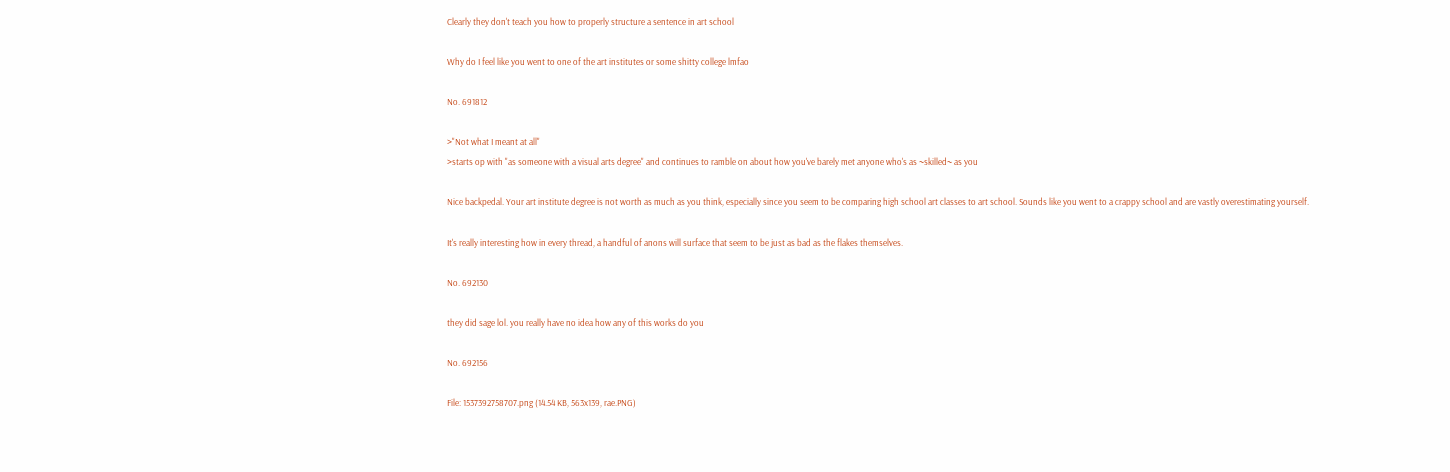Clearly they don't teach you how to properly structure a sentence in art school

Why do I feel like you went to one of the art institutes or some shitty college lmfao

No. 691812

>"Not what I meant at all"
>starts op with "as someone with a visual arts degree" and continues to ramble on about how you've barely met anyone who's as ~skilled~ as you

Nice backpedal. Your art institute degree is not worth as much as you think, especially since you seem to be comparing high school art classes to art school. Sounds like you went to a crappy school and are vastly overestimating yourself.

It's really interesting how in every thread, a handful of anons will surface that seem to be just as bad as the flakes themselves.

No. 692130

they did sage lol. you really have no idea how any of this works do you

No. 692156

File: 1537392758707.png (14.54 KB, 563x139, rae.PNG)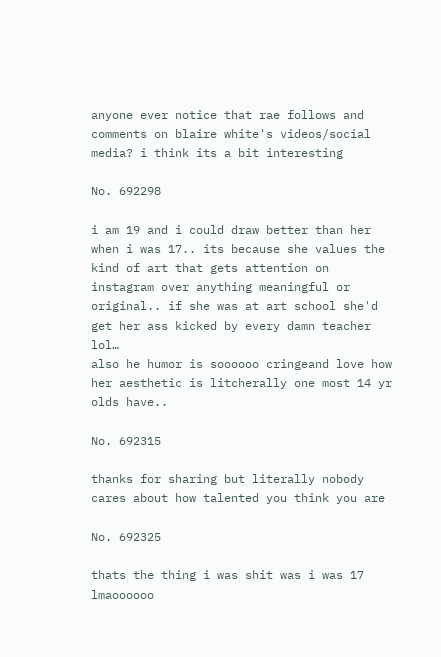anyone ever notice that rae follows and comments on blaire white's videos/social media? i think its a bit interesting

No. 692298

i am 19 and i could draw better than her when i was 17.. its because she values the kind of art that gets attention on instagram over anything meaningful or original.. if she was at art school she'd get her ass kicked by every damn teacher lol…
also he humor is soooooo cringeand love how her aesthetic is litcherally one most 14 yr olds have..

No. 692315

thanks for sharing but literally nobody cares about how talented you think you are

No. 692325

thats the thing i was shit was i was 17 lmaoooooo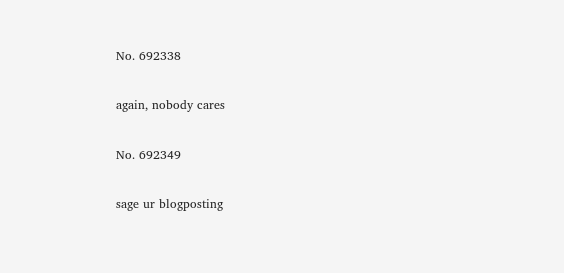No. 692338

again, nobody cares

No. 692349

sage ur blogposting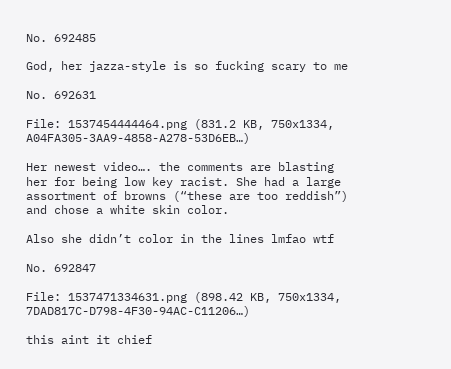No. 692485

God, her jazza-style is so fucking scary to me

No. 692631

File: 1537454444464.png (831.2 KB, 750x1334, A04FA305-3AA9-4858-A278-53D6EB…)

Her newest video…. the comments are blasting her for being low key racist. She had a large assortment of browns (“these are too reddish”) and chose a white skin color.

Also she didn’t color in the lines lmfao wtf

No. 692847

File: 1537471334631.png (898.42 KB, 750x1334, 7DAD817C-D798-4F30-94AC-C11206…)

this aint it chief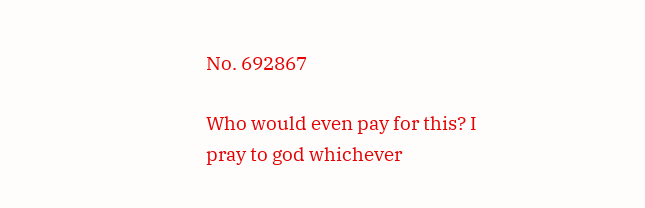No. 692867

Who would even pay for this? I pray to god whichever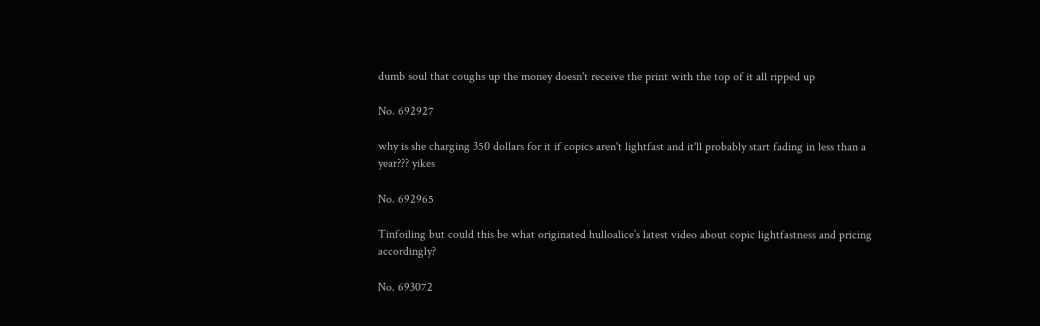dumb soul that coughs up the money doesn't receive the print with the top of it all ripped up

No. 692927

why is she charging 350 dollars for it if copics aren't lightfast and it'll probably start fading in less than a year??? yikes

No. 692965

Tinfoiling but could this be what originated hulloalice’s latest video about copic lightfastness and pricing accordingly?

No. 693072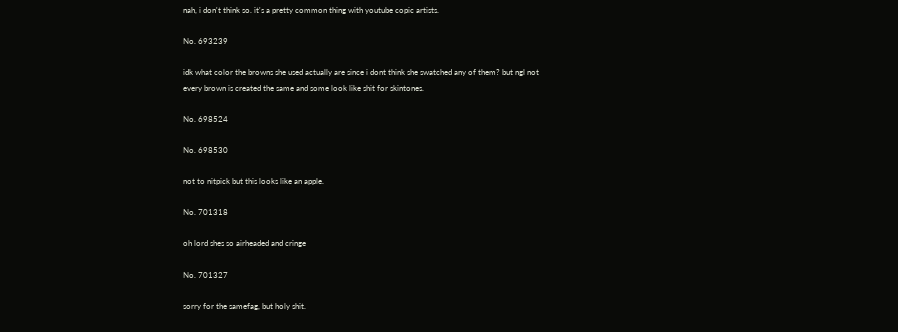nah, i don't think so. it's a pretty common thing with youtube copic artists.

No. 693239

idk what color the browns she used actually are since i dont think she swatched any of them? but ngl not every brown is created the same and some look like shit for skintones.

No. 698524

No. 698530

not to nitpick but this looks like an apple.

No. 701318

oh lord shes so airheaded and cringe

No. 701327

sorry for the samefag, but holy shit.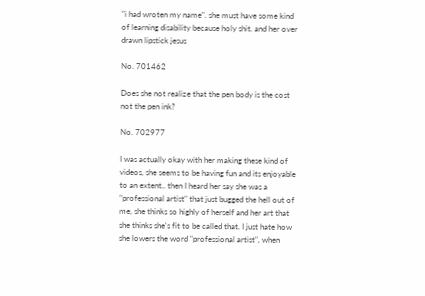"i had wroten my name". she must have some kind of learning disability because holy shit. and her over drawn lipstick jesus

No. 701462

Does she not realize that the pen body is the cost not the pen ink?

No. 702977

I was actually okay with her making these kind of videos, she seems to be having fun and its enjoyable to an extent.. then I heard her say she was a "professional artist" that just bugged the hell out of me, she thinks so highly of herself and her art that she thinks she's fit to be called that. I just hate how she lowers the word "professional artist", when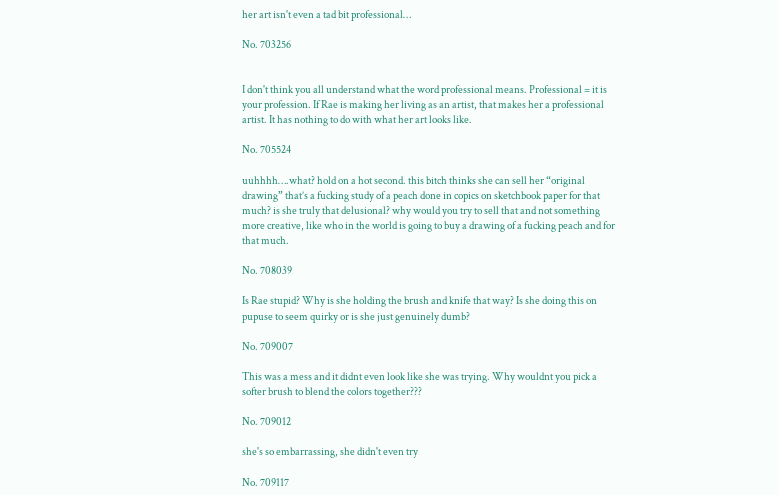her art isn't even a tad bit professional…

No. 703256


I don't think you all understand what the word professional means. Professional = it is your profession. If Rae is making her living as an artist, that makes her a professional artist. It has nothing to do with what her art looks like.

No. 705524

uuhhhh….what? hold on a hot second. this bitch thinks she can sell her “original drawing” that’s a fucking study of a peach done in copics on sketchbook paper for that much? is she truly that delusional? why would you try to sell that and not something more creative, like who in the world is going to buy a drawing of a fucking peach and for that much.

No. 708039

Is Rae stupid? Why is she holding the brush and knife that way? Is she doing this on pupuse to seem quirky or is she just genuinely dumb?

No. 709007

This was a mess and it didnt even look like she was trying. Why wouldnt you pick a softer brush to blend the colors together???

No. 709012

she's so embarrassing, she didn't even try

No. 709117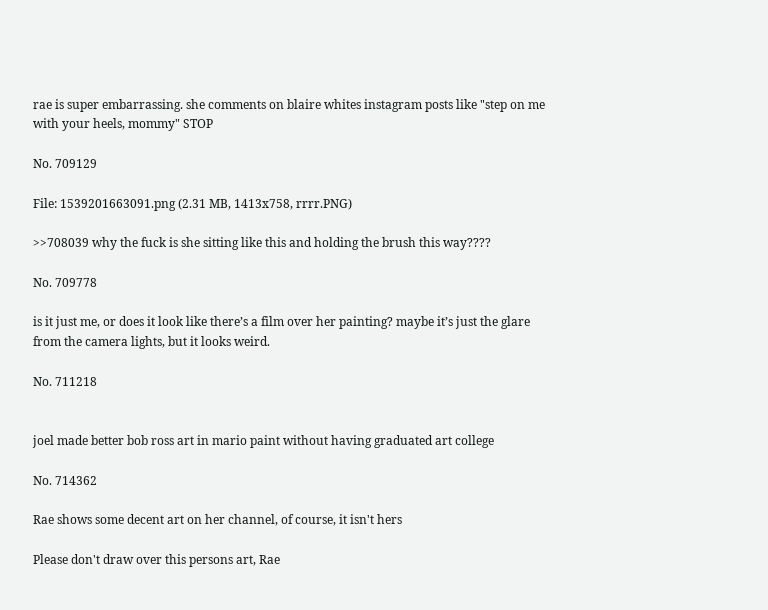rae is super embarrassing. she comments on blaire whites instagram posts like "step on me with your heels, mommy" STOP

No. 709129

File: 1539201663091.png (2.31 MB, 1413x758, rrrr.PNG)

>>708039 why the fuck is she sitting like this and holding the brush this way????

No. 709778

is it just me, or does it look like there’s a film over her painting? maybe it’s just the glare from the camera lights, but it looks weird.

No. 711218


joel made better bob ross art in mario paint without having graduated art college

No. 714362

Rae shows some decent art on her channel, of course, it isn't hers

Please don't draw over this persons art, Rae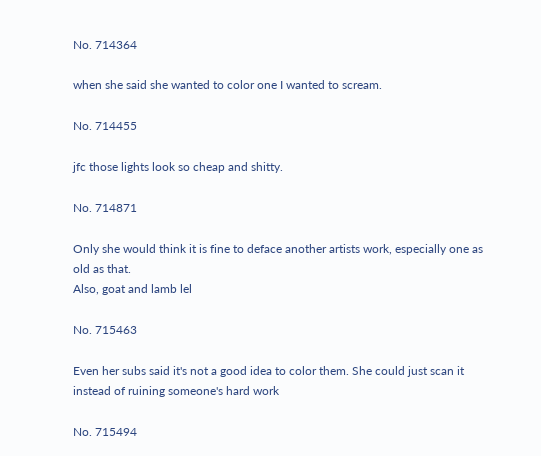No. 714364

when she said she wanted to color one I wanted to scream.

No. 714455

jfc those lights look so cheap and shitty.

No. 714871

Only she would think it is fine to deface another artists work, especially one as old as that.
Also, goat and lamb lel

No. 715463

Even her subs said it's not a good idea to color them. She could just scan it instead of ruining someone's hard work

No. 715494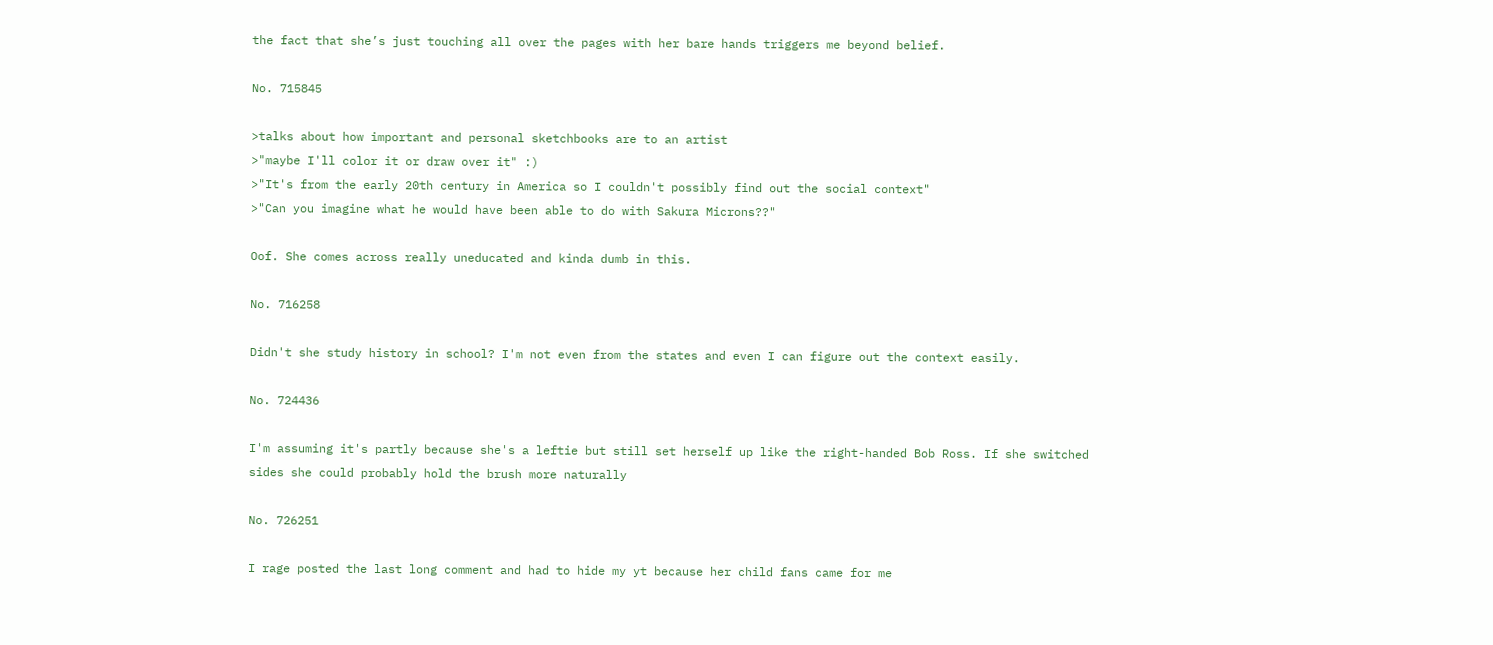the fact that she’s just touching all over the pages with her bare hands triggers me beyond belief.

No. 715845

>talks about how important and personal sketchbooks are to an artist
>"maybe I'll color it or draw over it" :)
>"It's from the early 20th century in America so I couldn't possibly find out the social context"
>"Can you imagine what he would have been able to do with Sakura Microns??"

Oof. She comes across really uneducated and kinda dumb in this.

No. 716258

Didn't she study history in school? I'm not even from the states and even I can figure out the context easily.

No. 724436

I'm assuming it's partly because she's a leftie but still set herself up like the right-handed Bob Ross. If she switched sides she could probably hold the brush more naturally

No. 726251

I rage posted the last long comment and had to hide my yt because her child fans came for me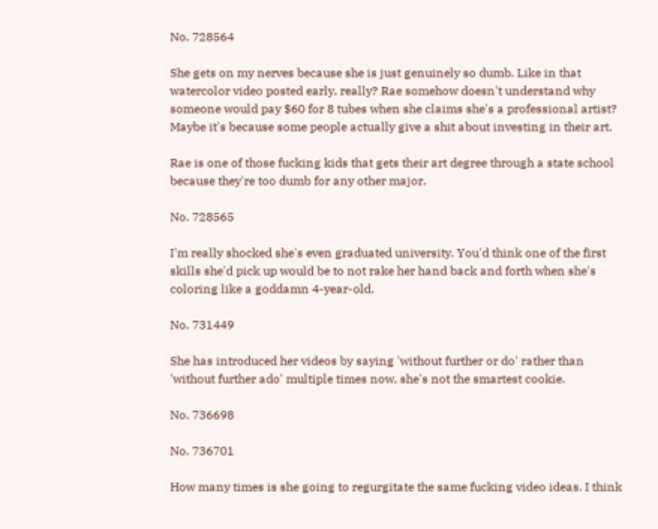No. 728564

She gets on my nerves because she is just genuinely so dumb. Like in that watercolor video posted early, really? Rae somehow doesn't understand why someone would pay $60 for 8 tubes when she claims she's a professional artist? Maybe it's because some people actually give a shit about investing in their art.

Rae is one of those fucking kids that gets their art degree through a state school because they're too dumb for any other major.

No. 728565

I'm really shocked she's even graduated university. You'd think one of the first skills she'd pick up would be to not rake her hand back and forth when she's coloring like a goddamn 4-year-old.

No. 731449

She has introduced her videos by saying 'without further or do' rather than 'without further ado' multiple times now, she's not the smartest cookie.

No. 736698

No. 736701

How many times is she going to regurgitate the same fucking video ideas. I think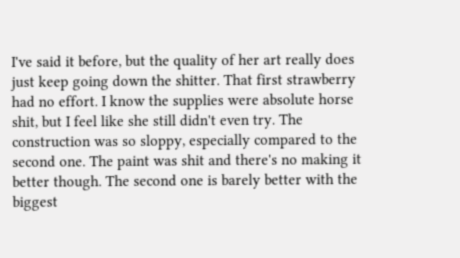I've said it before, but the quality of her art really does just keep going down the shitter. That first strawberry had no effort. I know the supplies were absolute horse shit, but I feel like she still didn't even try. The construction was so sloppy, especially compared to the second one. The paint was shit and there's no making it better though. The second one is barely better with the biggest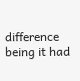difference being it had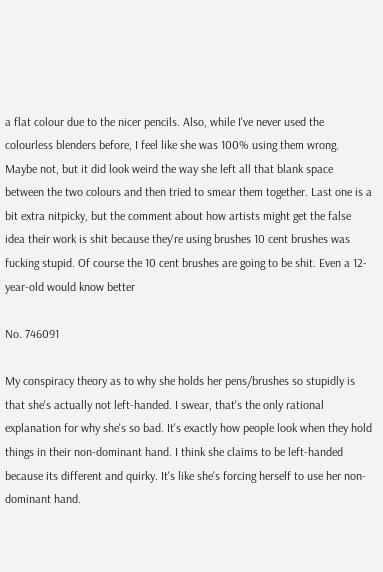a flat colour due to the nicer pencils. Also, while I've never used the colourless blenders before, I feel like she was 100% using them wrong. Maybe not, but it did look weird the way she left all that blank space between the two colours and then tried to smear them together. Last one is a bit extra nitpicky, but the comment about how artists might get the false idea their work is shit because they're using brushes 10 cent brushes was fucking stupid. Of course the 10 cent brushes are going to be shit. Even a 12-year-old would know better

No. 746091

My conspiracy theory as to why she holds her pens/brushes so stupidly is that she's actually not left-handed. I swear, that's the only rational explanation for why she's so bad. It's exactly how people look when they hold things in their non-dominant hand. I think she claims to be left-handed because its different and quirky. It's like she's forcing herself to use her non-dominant hand.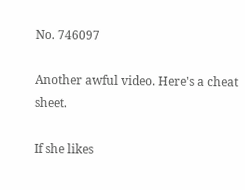No. 746097

Another awful video. Here's a cheat sheet.

If she likes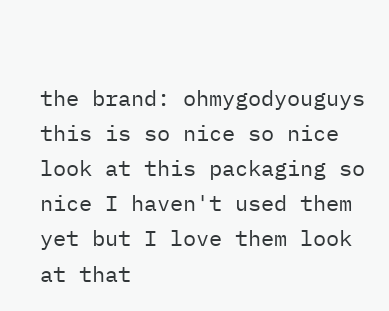the brand: ohmygodyouguys this is so nice so nice look at this packaging so nice I haven't used them yet but I love them look at that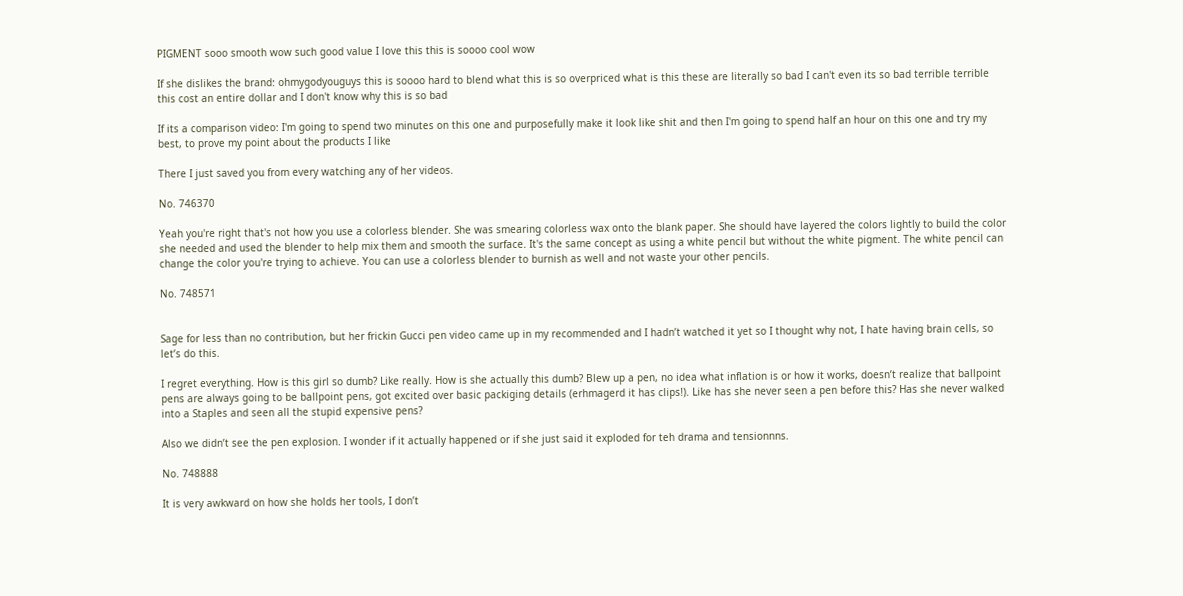PIGMENT sooo smooth wow such good value I love this this is soooo cool wow

If she dislikes the brand: ohmygodyouguys this is soooo hard to blend what this is so overpriced what is this these are literally so bad I can't even its so bad terrible terrible this cost an entire dollar and I don't know why this is so bad

If its a comparison video: I'm going to spend two minutes on this one and purposefully make it look like shit and then I'm going to spend half an hour on this one and try my best, to prove my point about the products I like

There I just saved you from every watching any of her videos.

No. 746370

Yeah you're right that's not how you use a colorless blender. She was smearing colorless wax onto the blank paper. She should have layered the colors lightly to build the color she needed and used the blender to help mix them and smooth the surface. It's the same concept as using a white pencil but without the white pigment. The white pencil can change the color you're trying to achieve. You can use a colorless blender to burnish as well and not waste your other pencils.

No. 748571


Sage for less than no contribution, but her frickin Gucci pen video came up in my recommended and I hadn’t watched it yet so I thought why not, I hate having brain cells, so let’s do this.

I regret everything. How is this girl so dumb? Like really. How is she actually this dumb? Blew up a pen, no idea what inflation is or how it works, doesn’t realize that ballpoint pens are always going to be ballpoint pens, got excited over basic packiging details (erhmagerd it has clips!). Like has she never seen a pen before this? Has she never walked into a Staples and seen all the stupid expensive pens?

Also we didn’t see the pen explosion. I wonder if it actually happened or if she just said it exploded for teh drama and tensionnns.

No. 748888

It is very awkward on how she holds her tools, I don’t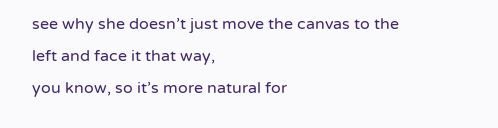see why she doesn’t just move the canvas to the left and face it that way,
you know, so it’s more natural for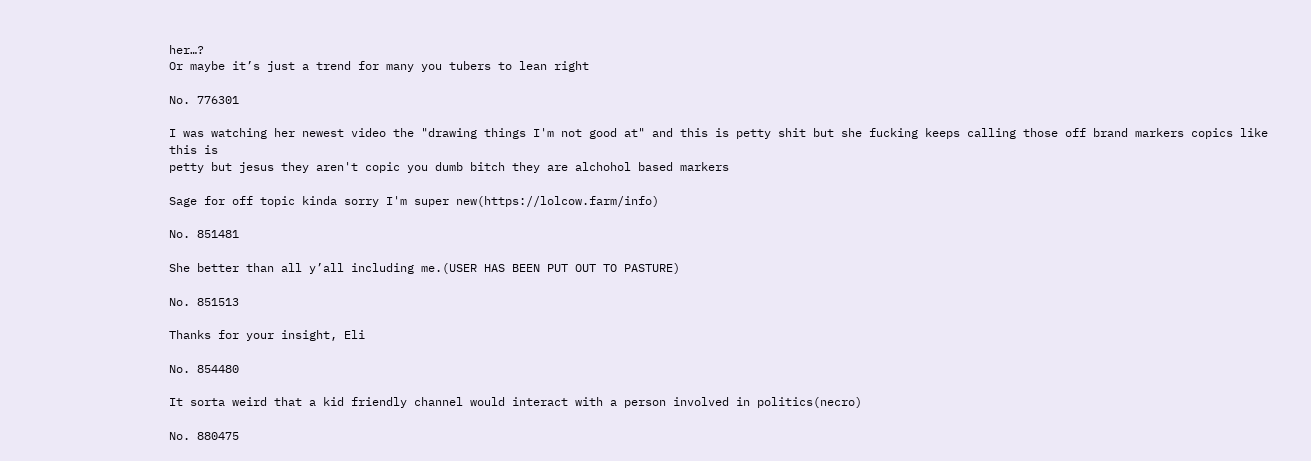her…?
Or maybe it’s just a trend for many you tubers to lean right

No. 776301

I was watching her newest video the "drawing things I'm not good at" and this is petty shit but she fucking keeps calling those off brand markers copics like this is
petty but jesus they aren't copic you dumb bitch they are alchohol based markers

Sage for off topic kinda sorry I'm super new(https://lolcow.farm/info)

No. 851481

She better than all y’all including me.(USER HAS BEEN PUT OUT TO PASTURE)

No. 851513

Thanks for your insight, Eli

No. 854480

It sorta weird that a kid friendly channel would interact with a person involved in politics(necro)

No. 880475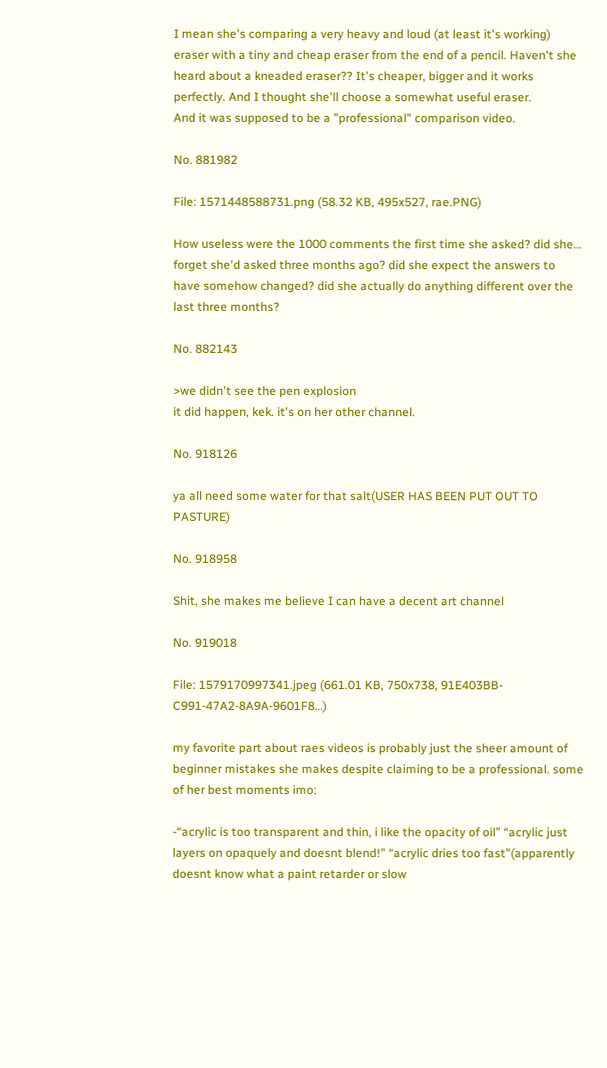I mean she's comparing a very heavy and loud (at least it's working) eraser with a tiny and cheap eraser from the end of a pencil. Haven't she heard about a kneaded eraser?? It's cheaper, bigger and it works perfectly. And I thought she'll choose a somewhat useful eraser.
And it was supposed to be a "professional" comparison video.

No. 881982

File: 1571448588731.png (58.32 KB, 495x527, rae.PNG)

How useless were the 1000 comments the first time she asked? did she… forget she'd asked three months ago? did she expect the answers to have somehow changed? did she actually do anything different over the last three months?

No. 882143

>we didn't see the pen explosion
it did happen, kek. it's on her other channel.

No. 918126

ya all need some water for that salt(USER HAS BEEN PUT OUT TO PASTURE)

No. 918958

Shit, she makes me believe I can have a decent art channel

No. 919018

File: 1579170997341.jpeg (661.01 KB, 750x738, 91E403BB-C991-47A2-8A9A-9601F8…)

my favorite part about raes videos is probably just the sheer amount of beginner mistakes she makes despite claiming to be a professional. some of her best moments imo:

-“acrylic is too transparent and thin, i like the opacity of oil” “acrylic just layers on opaquely and doesnt blend!” “acrylic dries too fast”(apparently doesnt know what a paint retarder or slow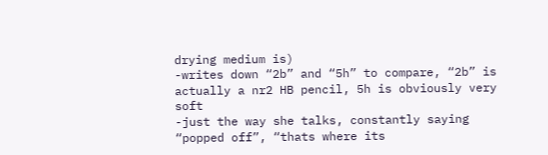drying medium is)
-writes down “2b” and “5h” to compare, “2b” is actually a nr2 HB pencil, 5h is obviously very soft
-just the way she talks, constantly saying “popped off”, “thats where its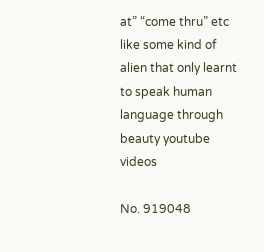at” “come thru” etc like some kind of alien that only learnt to speak human language through beauty youtube videos

No. 919048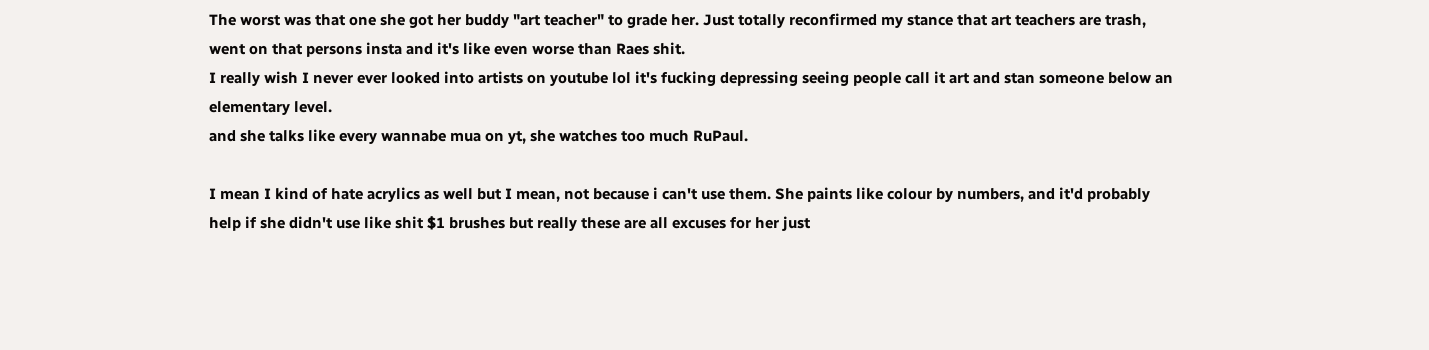The worst was that one she got her buddy "art teacher" to grade her. Just totally reconfirmed my stance that art teachers are trash, went on that persons insta and it's like even worse than Raes shit.
I really wish I never ever looked into artists on youtube lol it's fucking depressing seeing people call it art and stan someone below an elementary level.
and she talks like every wannabe mua on yt, she watches too much RuPaul.

I mean I kind of hate acrylics as well but I mean, not because i can't use them. She paints like colour by numbers, and it'd probably help if she didn't use like shit $1 brushes but really these are all excuses for her just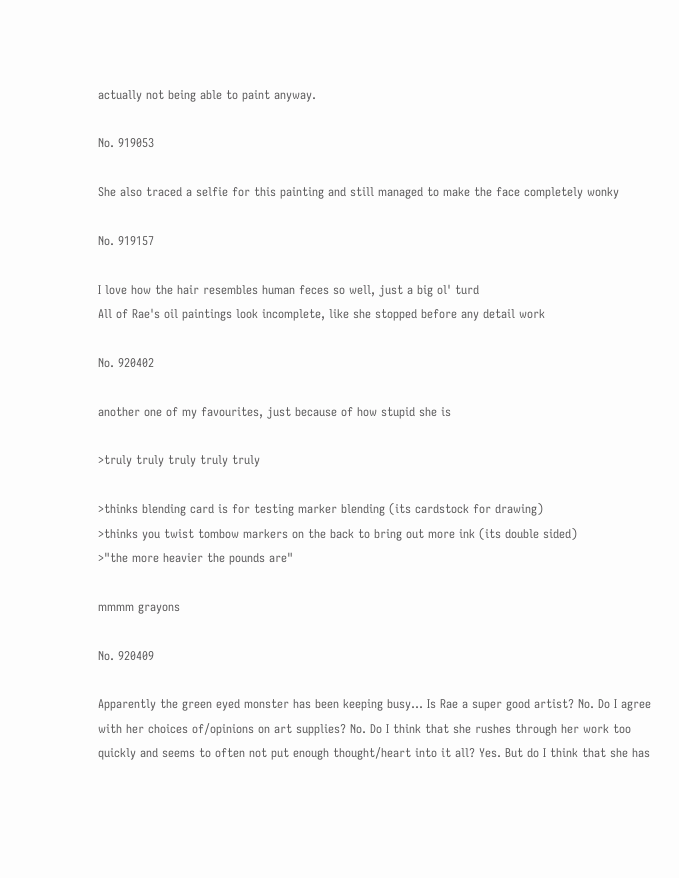actually not being able to paint anyway.

No. 919053

She also traced a selfie for this painting and still managed to make the face completely wonky

No. 919157

I love how the hair resembles human feces so well, just a big ol' turd
All of Rae's oil paintings look incomplete, like she stopped before any detail work

No. 920402

another one of my favourites, just because of how stupid she is

>truly truly truly truly truly

>thinks blending card is for testing marker blending (its cardstock for drawing)
>thinks you twist tombow markers on the back to bring out more ink (its double sided)
>"the more heavier the pounds are"

mmmm grayons

No. 920409

Apparently the green eyed monster has been keeping busy… Is Rae a super good artist? No. Do I agree with her choices of/opinions on art supplies? No. Do I think that she rushes through her work too quickly and seems to often not put enough thought/heart into it all? Yes. But do I think that she has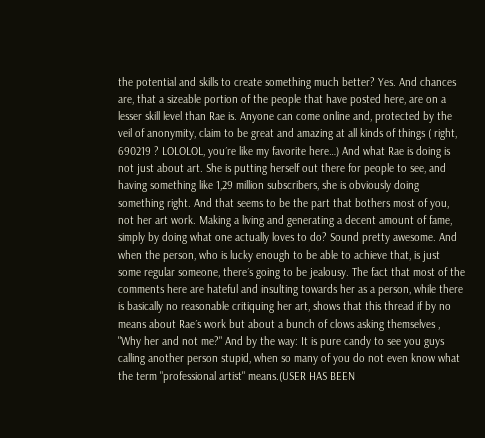the potential and skills to create something much better? Yes. And chances are, that a sizeable portion of the people that have posted here, are on a lesser skill level than Rae is. Anyone can come online and, protected by the veil of anonymity, claim to be great and amazing at all kinds of things ( right, 690219 ? LOLOLOL, you´re like my favorite here…) And what Rae is doing is not just about art. She is putting herself out there for people to see, and having something like 1,29 million subscribers, she is obviously doing something right. And that seems to be the part that bothers most of you, not her art work. Making a living and generating a decent amount of fame, simply by doing what one actually loves to do? Sound pretty awesome. And when the person, who is lucky enough to be able to achieve that, is just some regular someone, there´s going to be jealousy. The fact that most of the comments here are hateful and insulting towards her as a person, while there is basically no reasonable critiquing her art, shows that this thread if by no means about Rae´s work but about a bunch of clows asking themselves , "Why her and not me?" And by the way: It is pure candy to see you guys calling another person stupid, when so many of you do not even know what the term "professional artist" means.(USER HAS BEEN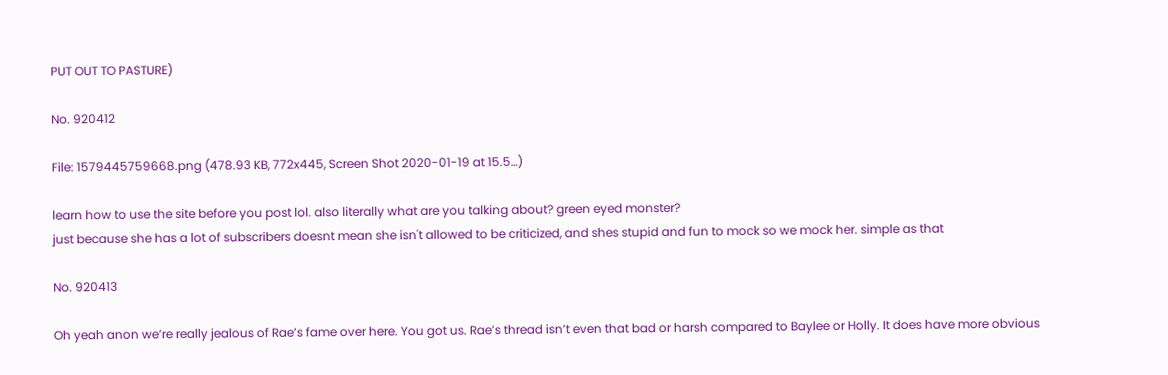PUT OUT TO PASTURE)

No. 920412

File: 1579445759668.png (478.93 KB, 772x445, Screen Shot 2020-01-19 at 15.5…)

learn how to use the site before you post lol. also literally what are you talking about? green eyed monster?
just because she has a lot of subscribers doesnt mean she isn't allowed to be criticized, and shes stupid and fun to mock so we mock her. simple as that

No. 920413

Oh yeah anon we’re really jealous of Rae’s fame over here. You got us. Rae’s thread isn’t even that bad or harsh compared to Baylee or Holly. It does have more obvious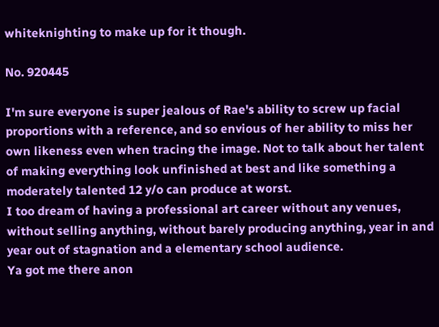whiteknighting to make up for it though.

No. 920445

I'm sure everyone is super jealous of Rae's ability to screw up facial proportions with a reference, and so envious of her ability to miss her own likeness even when tracing the image. Not to talk about her talent of making everything look unfinished at best and like something a moderately talented 12 y/o can produce at worst.
I too dream of having a professional art career without any venues, without selling anything, without barely producing anything, year in and year out of stagnation and a elementary school audience.
Ya got me there anon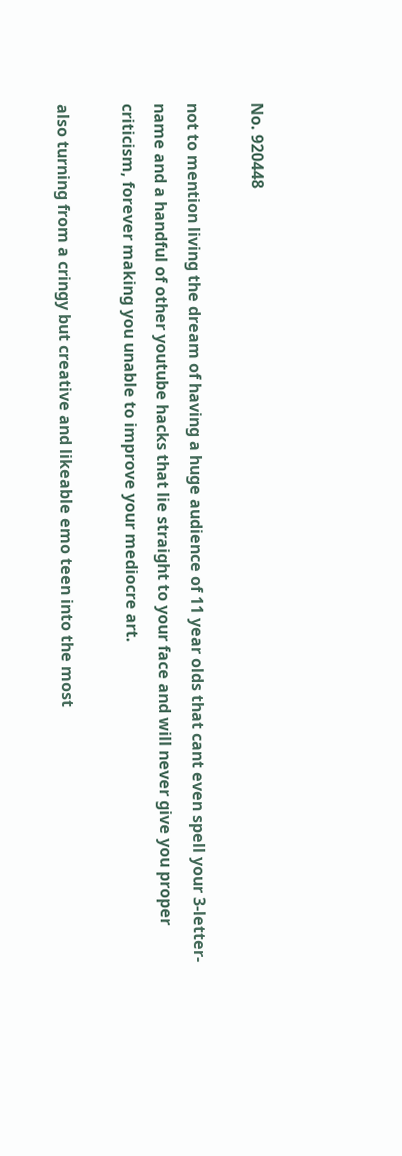No. 920448

not to mention living the dream of having a huge audience of 11 year olds that cant even spell your 3-letter-name and a handful of other youtube hacks that lie straight to your face and will never give you proper criticism, forever making you unable to improve your mediocre art.

also turning from a cringy but creative and likeable emo teen into the most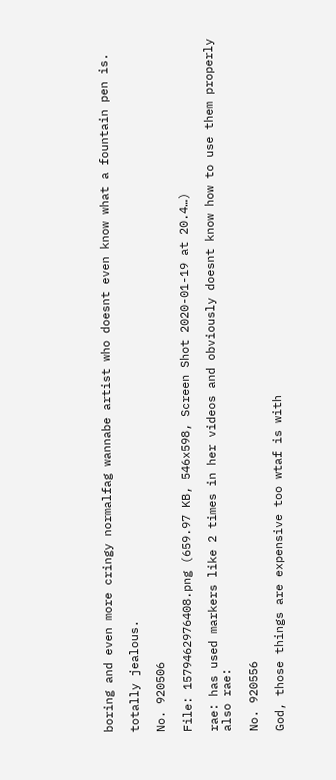boring and even more cringy normalfag wannabe artist who doesnt even know what a fountain pen is.

totally jealous.

No. 920506

File: 1579462976408.png (659.97 KB, 546x598, Screen Shot 2020-01-19 at 20.4…)

rae: has used markers like 2 times in her videos and obviously doesnt know how to use them properly
also rae:

No. 920556

God, those things are expensive too wtaf is with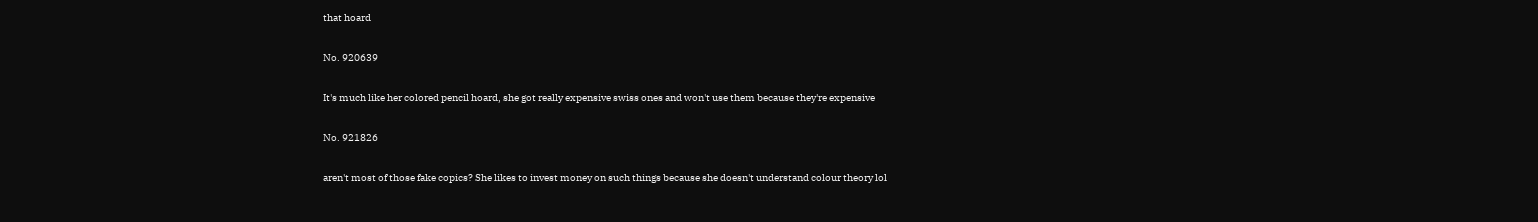that hoard

No. 920639

It's much like her colored pencil hoard, she got really expensive swiss ones and won't use them because they're expensive

No. 921826

aren't most of those fake copics? She likes to invest money on such things because she doesn't understand colour theory lol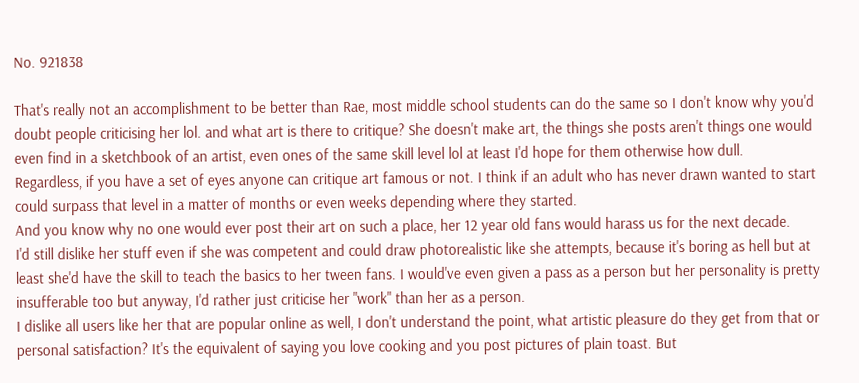No. 921838

That's really not an accomplishment to be better than Rae, most middle school students can do the same so I don't know why you'd doubt people criticising her lol. and what art is there to critique? She doesn't make art, the things she posts aren't things one would even find in a sketchbook of an artist, even ones of the same skill level lol at least I'd hope for them otherwise how dull.
Regardless, if you have a set of eyes anyone can critique art famous or not. I think if an adult who has never drawn wanted to start could surpass that level in a matter of months or even weeks depending where they started.
And you know why no one would ever post their art on such a place, her 12 year old fans would harass us for the next decade.
I'd still dislike her stuff even if she was competent and could draw photorealistic like she attempts, because it's boring as hell but at least she'd have the skill to teach the basics to her tween fans. I would've even given a pass as a person but her personality is pretty insufferable too but anyway, I'd rather just criticise her "work" than her as a person.
I dislike all users like her that are popular online as well, I don't understand the point, what artistic pleasure do they get from that or personal satisfaction? It's the equivalent of saying you love cooking and you post pictures of plain toast. But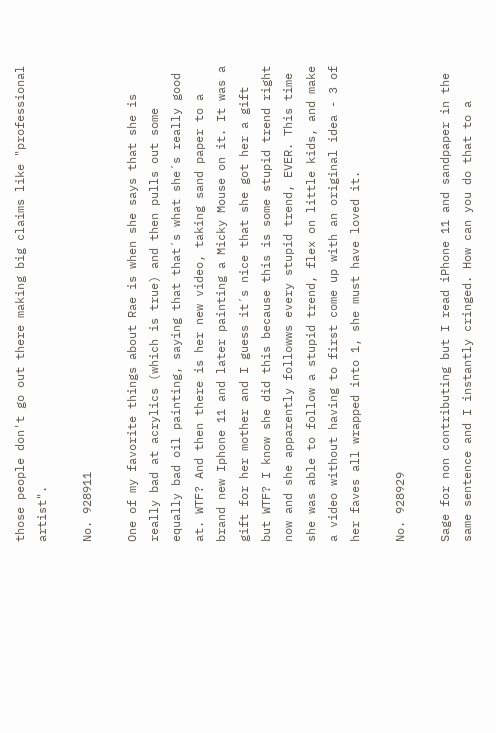those people don't go out there making big claims like "professional artist".

No. 928911

One of my favorite things about Rae is when she says that she is really bad at acrylics (which is true) and then pulls out some equally bad oil painting, saying that that´s what she´s really good at. WTF? And then there is her new video, taking sand paper to a brand new Iphone 11 and later painting a Micky Mouse on it. It was a gift for her mother and I guess it´s nice that she got her a gift but WTF? I know she did this because this is some stupid trend right now and she apparently followws every stupid trend, EVER. This time she was able to follow a stupid trend, flex on little kids, and make a video without having to first come up with an original idea - 3 of her faves all wrapped into 1, she must have loved it.

No. 928929

Sage for non contributing but I read iPhone 11 and sandpaper in the same sentence and I instantly cringed. How can you do that to a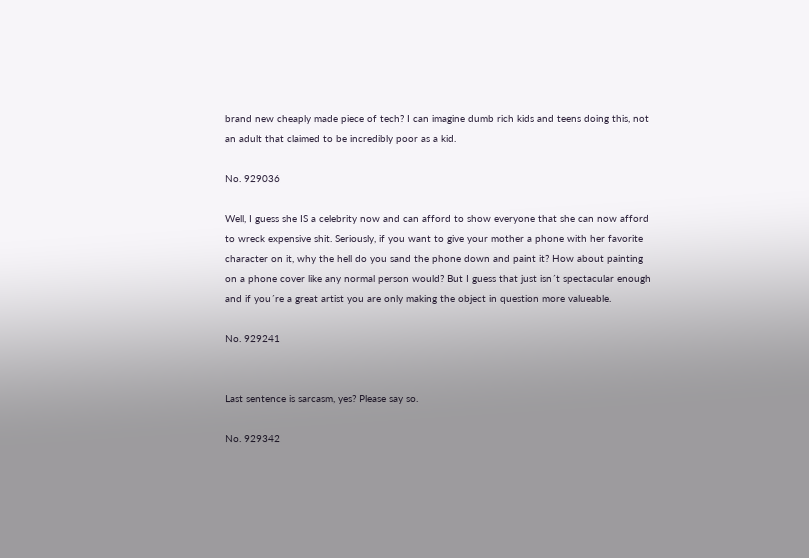brand new cheaply made piece of tech? I can imagine dumb rich kids and teens doing this, not an adult that claimed to be incredibly poor as a kid.

No. 929036

Well, I guess she IS a celebrity now and can afford to show everyone that she can now afford to wreck expensive shit. Seriously, if you want to give your mother a phone with her favorite character on it, why the hell do you sand the phone down and paint it? How about painting on a phone cover like any normal person would? But I guess that just isn´t spectacular enough and if you´re a great artist you are only making the object in question more valueable.

No. 929241


Last sentence is sarcasm, yes? Please say so.

No. 929342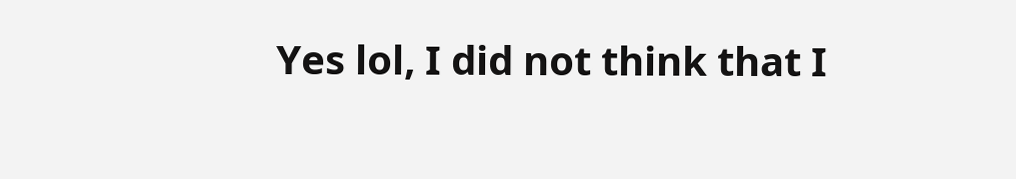Yes lol, I did not think that I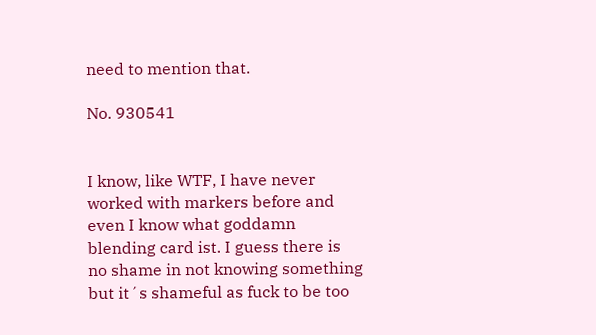need to mention that.

No. 930541


I know, like WTF, I have never worked with markers before and even I know what goddamn blending card ist. I guess there is no shame in not knowing something but it´s shameful as fuck to be too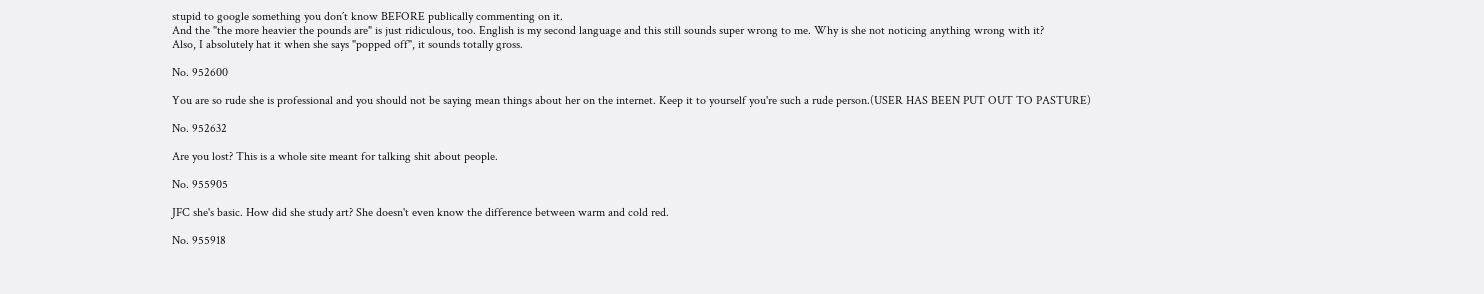stupid to google something you don´t know BEFORE publically commenting on it.
And the "the more heavier the pounds are" is just ridiculous, too. English is my second language and this still sounds super wrong to me. Why is she not noticing anything wrong with it?
Also, I absolutely hat it when she says "popped off", it sounds totally gross.

No. 952600

You are so rude she is professional and you should not be saying mean things about her on the internet. Keep it to yourself you're such a rude person.(USER HAS BEEN PUT OUT TO PASTURE)

No. 952632

Are you lost? This is a whole site meant for talking shit about people.

No. 955905

JFC she's basic. How did she study art? She doesn't even know the difference between warm and cold red.

No. 955918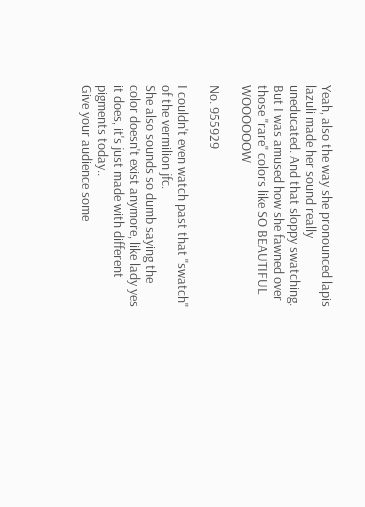Yeah, also the way she pronounced lapis lazuli made her sound really uneducated. And that sloppy swatching. But I was amused how she fawned over those "rare" colors like SO BEAUTIFUL WOOOOOOW

No. 955929

I couldn't even watch past that "swatch" of the vermilion jfc.
She also sounds so dumb saying the color doesn't exist anymore, like lady yes it does, it's just made with different pigments today..
Give your audience some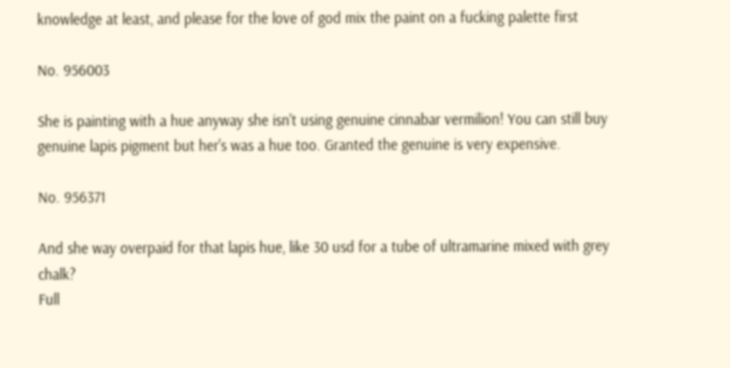knowledge at least, and please for the love of god mix the paint on a fucking palette first

No. 956003

She is painting with a hue anyway she isn't using genuine cinnabar vermilion! You can still buy genuine lapis pigment but her's was a hue too. Granted the genuine is very expensive.

No. 956371

And she way overpaid for that lapis hue, like 30 usd for a tube of ultramarine mixed with grey chalk?
Full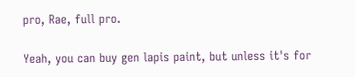pro, Rae, full pro.

Yeah, you can buy gen lapis paint, but unless it's for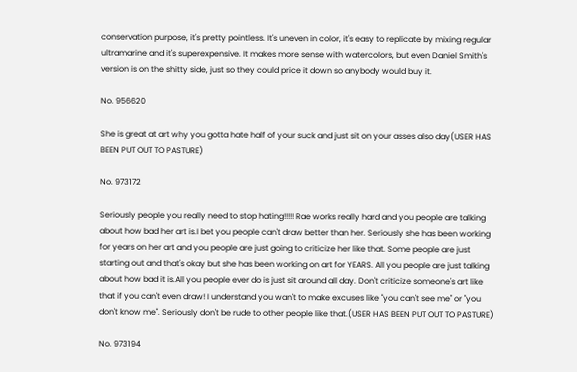conservation purpose, it's pretty pointless. It's uneven in color, it's easy to replicate by mixing regular ultramarine and it's superexpensive. It makes more sense with watercolors, but even Daniel Smith's version is on the shitty side, just so they could price it down so anybody would buy it.

No. 956620

She is great at art why you gotta hate half of your suck and just sit on your asses also day(USER HAS BEEN PUT OUT TO PASTURE)

No. 973172

Seriously people you really need to stop hating!!!!! Rae works really hard and you people are talking about how bad her art is.I bet you people can't draw better than her. Seriously she has been working for years on her art and you people are just going to criticize her like that. Some people are just starting out and that's okay but she has been working on art for YEARS. All you people are just talking about how bad it is.All you people ever do is just sit around all day. Don't criticize someone's art like that if you can't even draw! I understand you wan't to make excuses like "you can't see me" or "you don't know me". Seriously don't be rude to other people like that.(USER HAS BEEN PUT OUT TO PASTURE)

No. 973194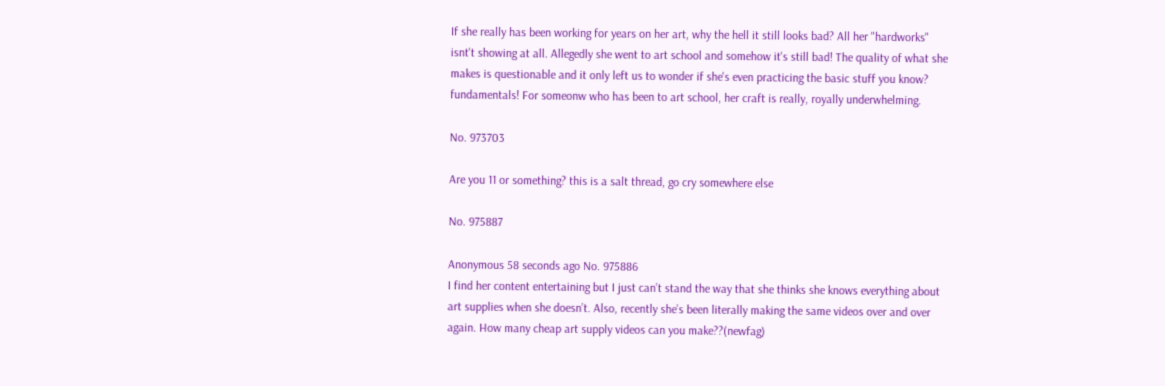If she really has been working for years on her art, why the hell it still looks bad? All her "hardworks" isnt't showing at all. Allegedly she went to art school and somehow it's still bad! The quality of what she makes is questionable and it only left us to wonder if she's even practicing the basic stuff you know? fundamentals! For someonw who has been to art school, her craft is really, royally underwhelming.

No. 973703

Are you 11 or something? this is a salt thread, go cry somewhere else

No. 975887

Anonymous 58 seconds ago No. 975886
I find her content entertaining but I just can’t stand the way that she thinks she knows everything about art supplies when she doesn’t. Also, recently she’s been literally making the same videos over and over again. How many cheap art supply videos can you make??(newfag)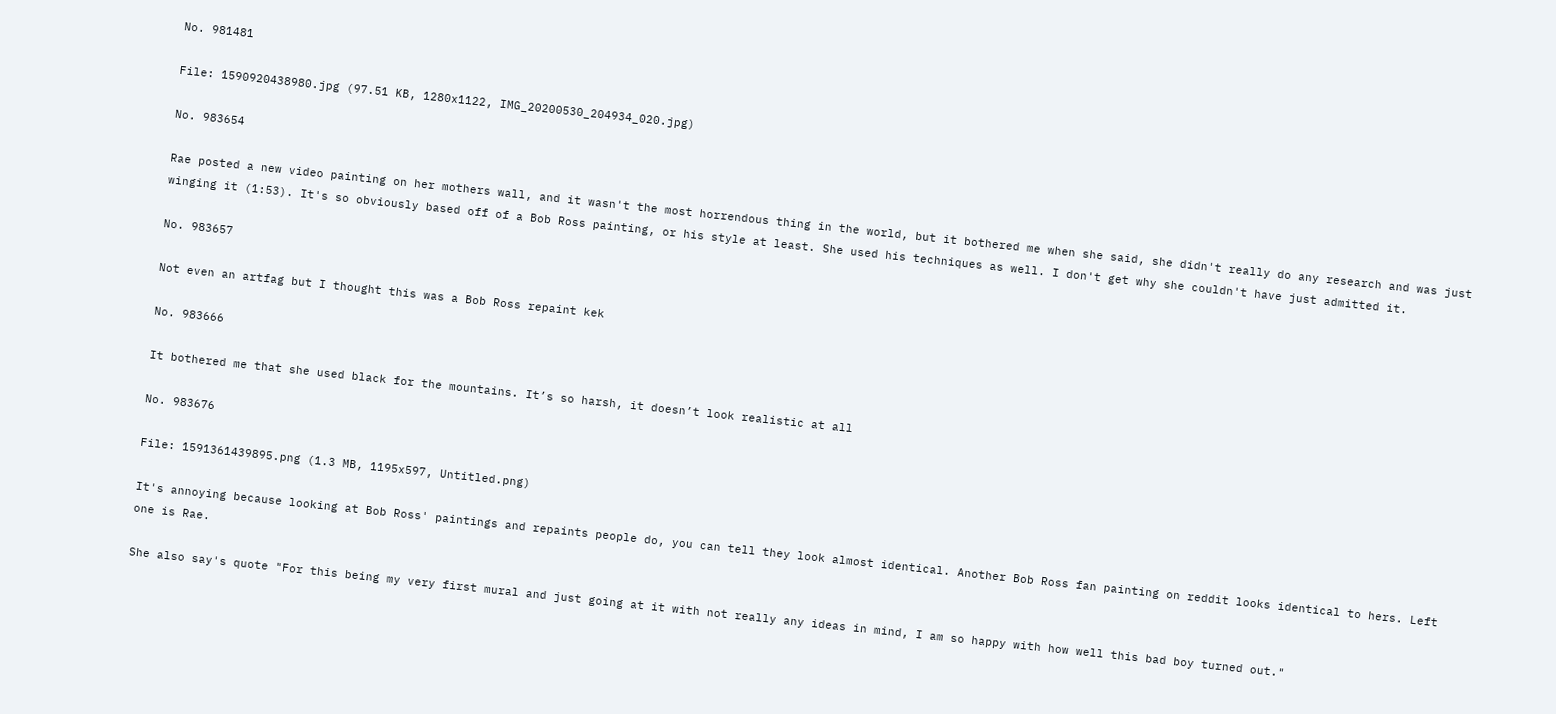No. 981481

File: 1590920438980.jpg (97.51 KB, 1280x1122, IMG_20200530_204934_020.jpg)

No. 983654

Rae posted a new video painting on her mothers wall, and it wasn't the most horrendous thing in the world, but it bothered me when she said, she didn't really do any research and was just winging it (1:53). It's so obviously based off of a Bob Ross painting, or his style at least. She used his techniques as well. I don't get why she couldn't have just admitted it.

No. 983657

Not even an artfag but I thought this was a Bob Ross repaint kek

No. 983666

It bothered me that she used black for the mountains. It’s so harsh, it doesn’t look realistic at all

No. 983676

File: 1591361439895.png (1.3 MB, 1195x597, Untitled.png)

It's annoying because looking at Bob Ross' paintings and repaints people do, you can tell they look almost identical. Another Bob Ross fan painting on reddit looks identical to hers. Left one is Rae.

She also say's quote "For this being my very first mural and just going at it with not really any ideas in mind, I am so happy with how well this bad boy turned out."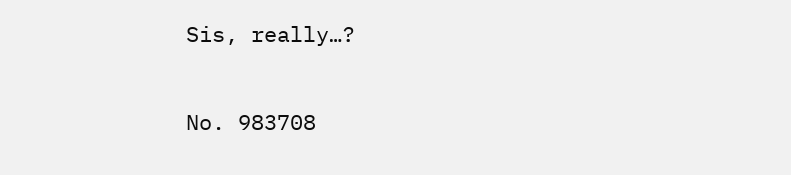Sis, really…?

No. 983708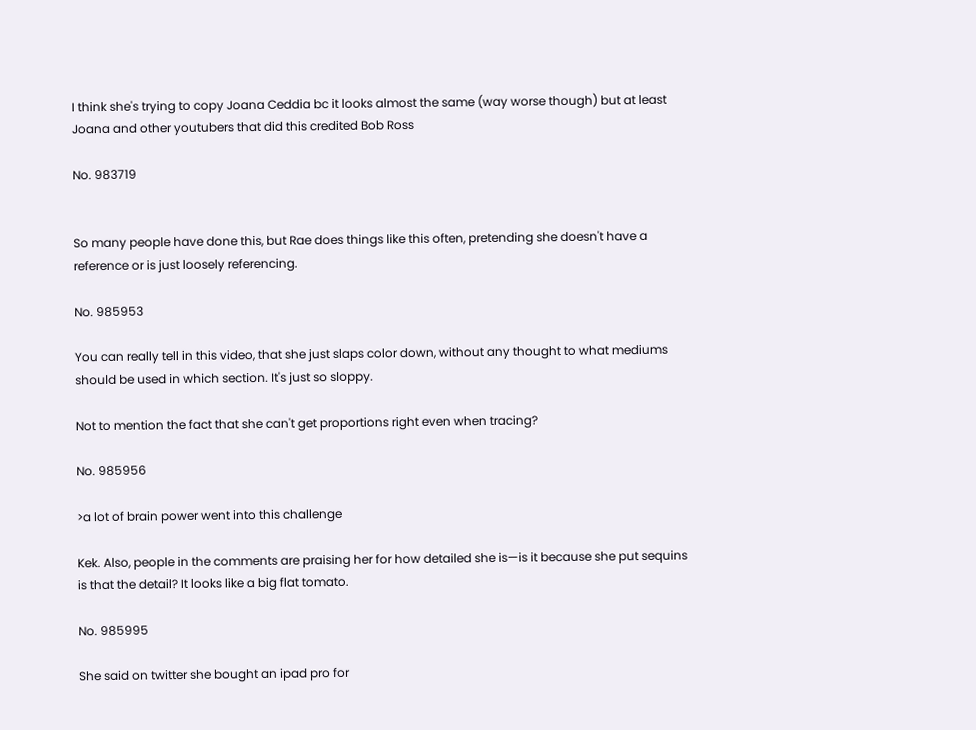I think she's trying to copy Joana Ceddia bc it looks almost the same (way worse though) but at least Joana and other youtubers that did this credited Bob Ross

No. 983719


So many people have done this, but Rae does things like this often, pretending she doesn't have a reference or is just loosely referencing.

No. 985953

You can really tell in this video, that she just slaps color down, without any thought to what mediums should be used in which section. It's just so sloppy.

Not to mention the fact that she can't get proportions right even when tracing?

No. 985956

>a lot of brain power went into this challenge

Kek. Also, people in the comments are praising her for how detailed she is—is it because she put sequins is that the detail? It looks like a big flat tomato.

No. 985995

She said on twitter she bought an ipad pro for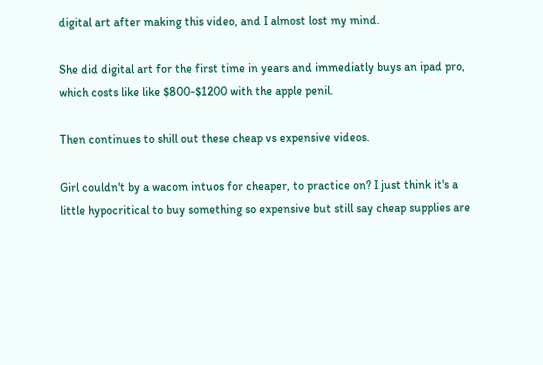digital art after making this video, and I almost lost my mind.

She did digital art for the first time in years and immediatly buys an ipad pro, which costs like like $800-$1200 with the apple penil.

Then continues to shill out these cheap vs expensive videos.

Girl couldn't by a wacom intuos for cheaper, to practice on? I just think it's a little hypocritical to buy something so expensive but still say cheap supplies are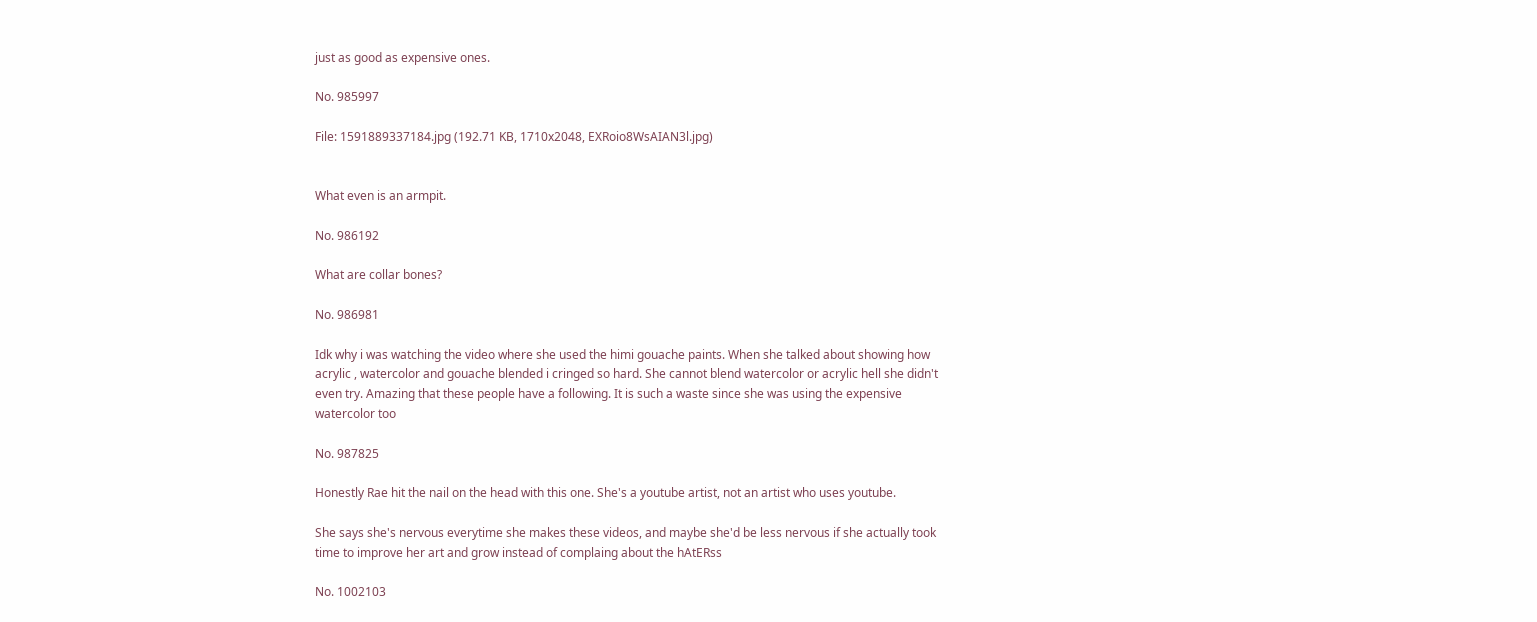just as good as expensive ones.

No. 985997

File: 1591889337184.jpg (192.71 KB, 1710x2048, EXRoio8WsAIAN3l.jpg)


What even is an armpit.

No. 986192

What are collar bones?

No. 986981

Idk why i was watching the video where she used the himi gouache paints. When she talked about showing how acrylic , watercolor and gouache blended i cringed so hard. She cannot blend watercolor or acrylic hell she didn't even try. Amazing that these people have a following. It is such a waste since she was using the expensive watercolor too

No. 987825

Honestly Rae hit the nail on the head with this one. She's a youtube artist, not an artist who uses youtube.

She says she's nervous everytime she makes these videos, and maybe she'd be less nervous if she actually took time to improve her art and grow instead of complaing about the hAtERss

No. 1002103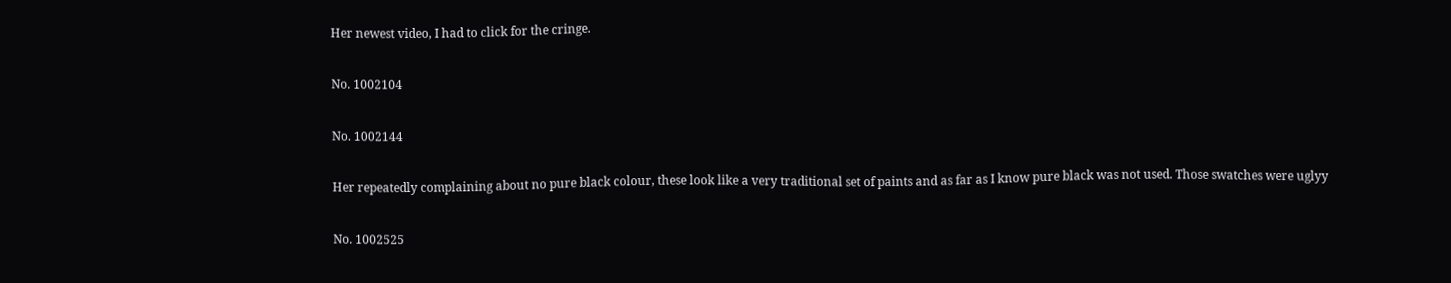Her newest video, I had to click for the cringe.

No. 1002104

No. 1002144

Her repeatedly complaining about no pure black colour, these look like a very traditional set of paints and as far as I know pure black was not used. Those swatches were uglyy

No. 1002525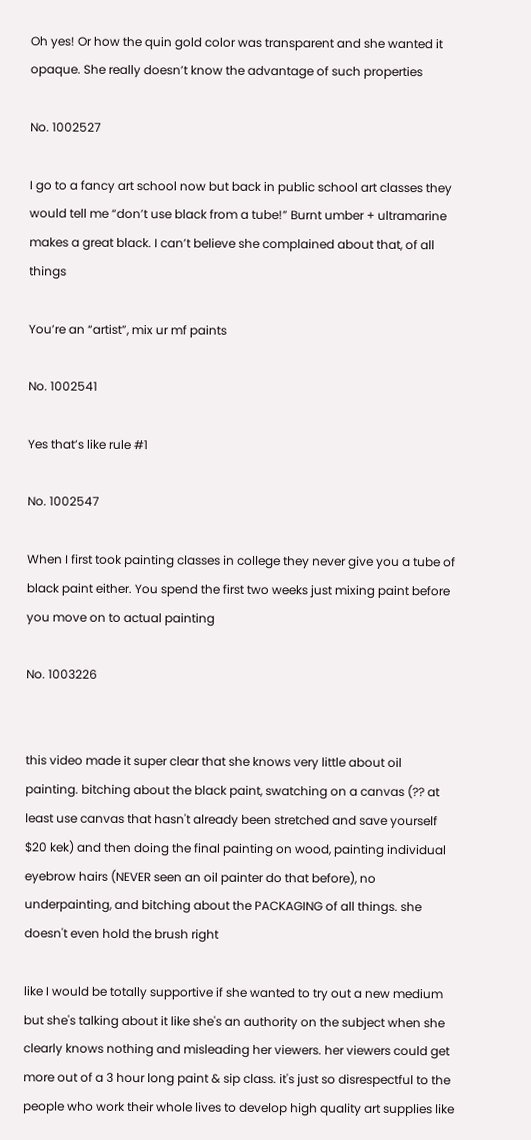Oh yes! Or how the quin gold color was transparent and she wanted it opaque. She really doesn’t know the advantage of such properties

No. 1002527

I go to a fancy art school now but back in public school art classes they would tell me “don’t use black from a tube!” Burnt umber + ultramarine makes a great black. I can’t believe she complained about that, of all things

You’re an “artist”, mix ur mf paints

No. 1002541

Yes that’s like rule #1

No. 1002547

When I first took painting classes in college they never give you a tube of black paint either. You spend the first two weeks just mixing paint before you move on to actual painting

No. 1003226


this video made it super clear that she knows very little about oil painting. bitching about the black paint, swatching on a canvas (?? at least use canvas that hasn't already been stretched and save yourself $20 kek) and then doing the final painting on wood, painting individual eyebrow hairs (NEVER seen an oil painter do that before), no underpainting, and bitching about the PACKAGING of all things. she doesn't even hold the brush right

like I would be totally supportive if she wanted to try out a new medium but she's talking about it like she's an authority on the subject when she clearly knows nothing and misleading her viewers. her viewers could get more out of a 3 hour long paint & sip class. it's just so disrespectful to the people who work their whole lives to develop high quality art supplies like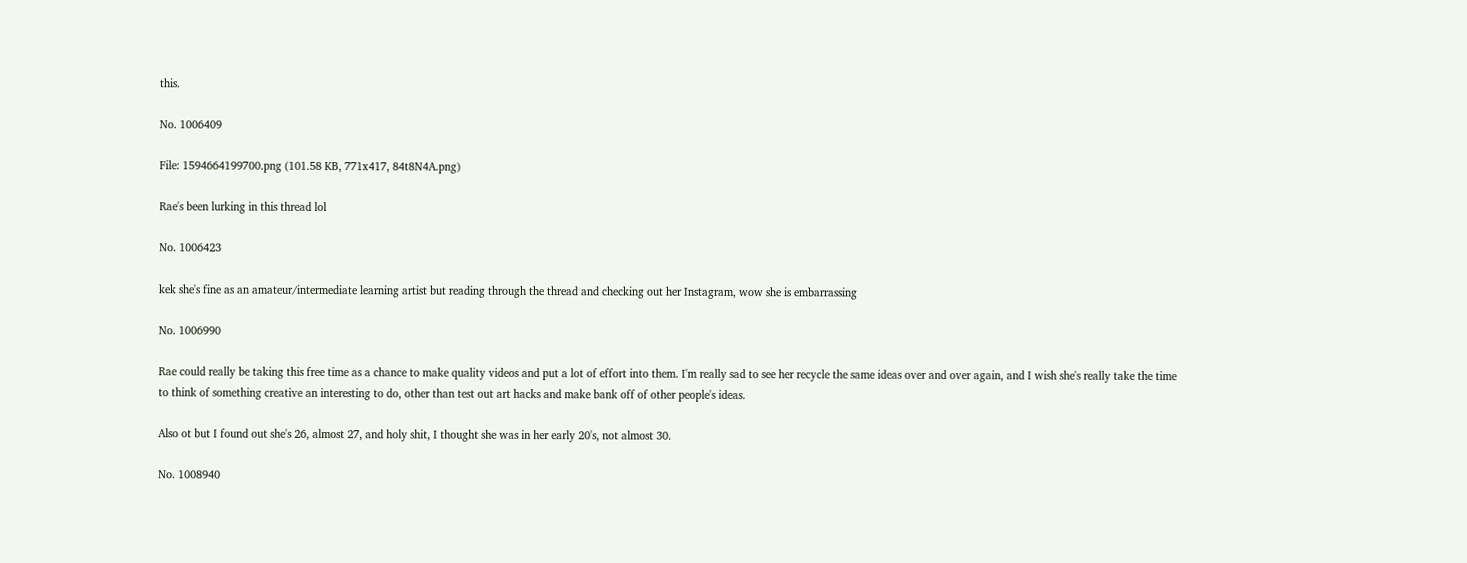this.

No. 1006409

File: 1594664199700.png (101.58 KB, 771x417, 84t8N4A.png)

Rae's been lurking in this thread lol

No. 1006423

kek she's fine as an amateur/intermediate learning artist but reading through the thread and checking out her Instagram, wow she is embarrassing

No. 1006990

Rae could really be taking this free time as a chance to make quality videos and put a lot of effort into them. I'm really sad to see her recycle the same ideas over and over again, and I wish she's really take the time to think of something creative an interesting to do, other than test out art hacks and make bank off of other people's ideas.

Also ot but I found out she's 26, almost 27, and holy shit, I thought she was in her early 20's, not almost 30.

No. 1008940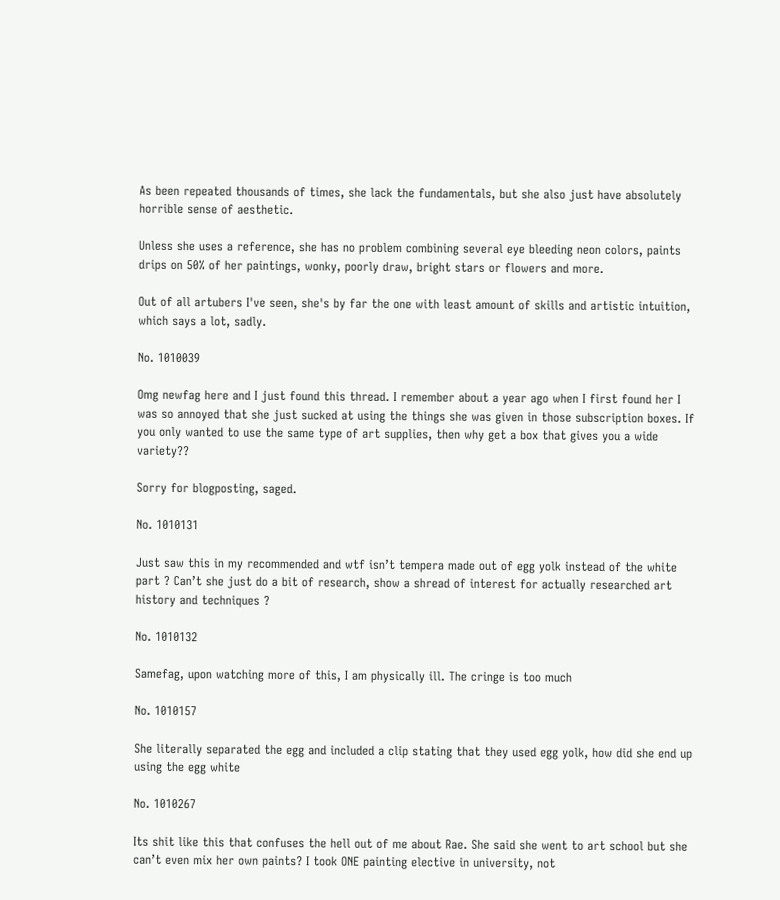As been repeated thousands of times, she lack the fundamentals, but she also just have absolutely horrible sense of aesthetic.

Unless she uses a reference, she has no problem combining several eye bleeding neon colors, paints drips on 50% of her paintings, wonky, poorly draw, bright stars or flowers and more.

Out of all artubers I've seen, she's by far the one with least amount of skills and artistic intuition, which says a lot, sadly.

No. 1010039

Omg newfag here and I just found this thread. I remember about a year ago when I first found her I was so annoyed that she just sucked at using the things she was given in those subscription boxes. If you only wanted to use the same type of art supplies, then why get a box that gives you a wide variety??

Sorry for blogposting, saged.

No. 1010131

Just saw this in my recommended and wtf isn’t tempera made out of egg yolk instead of the white part ? Can’t she just do a bit of research, show a shread of interest for actually researched art history and techniques ?

No. 1010132

Samefag, upon watching more of this, I am physically ill. The cringe is too much

No. 1010157

She literally separated the egg and included a clip stating that they used egg yolk, how did she end up using the egg white

No. 1010267

Its shit like this that confuses the hell out of me about Rae. She said she went to art school but she can’t even mix her own paints? I took ONE painting elective in university, not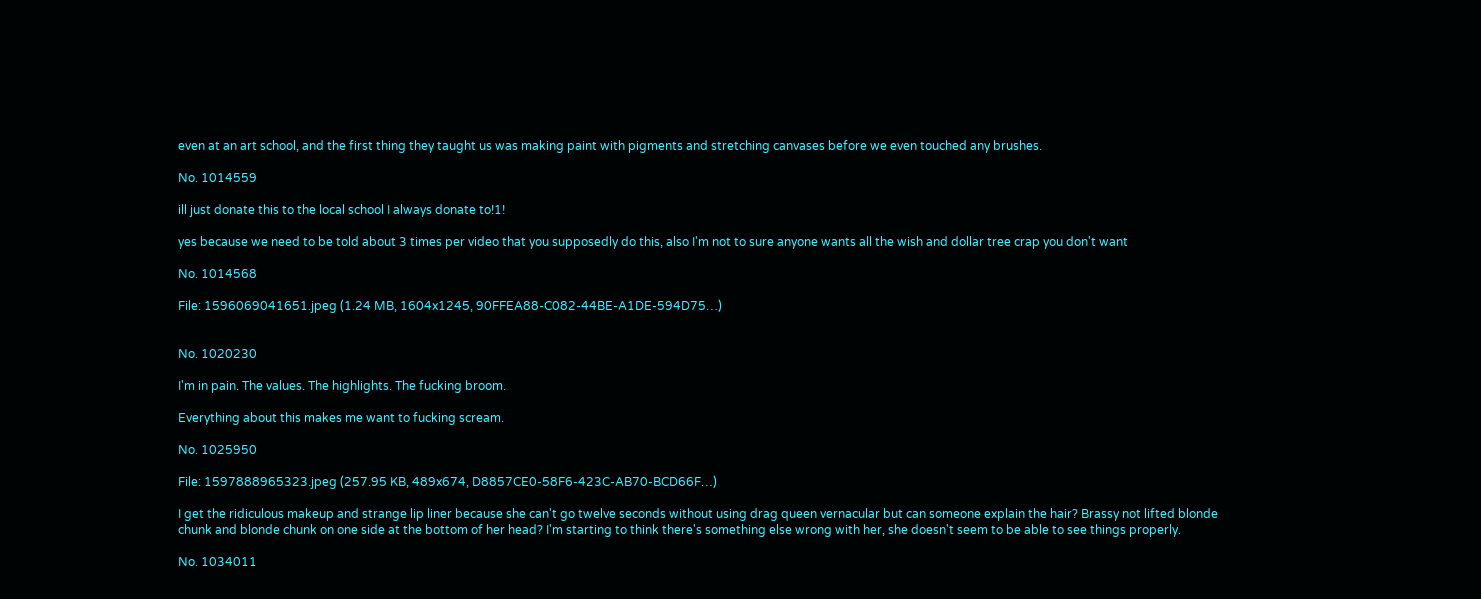even at an art school, and the first thing they taught us was making paint with pigments and stretching canvases before we even touched any brushes.

No. 1014559

ill just donate this to the local school I always donate to!1!

yes because we need to be told about 3 times per video that you supposedly do this, also I'm not to sure anyone wants all the wish and dollar tree crap you don't want

No. 1014568

File: 1596069041651.jpeg (1.24 MB, 1604x1245, 90FFEA88-C082-44BE-A1DE-594D75…)


No. 1020230

I'm in pain. The values. The highlights. The fucking broom.

Everything about this makes me want to fucking scream.

No. 1025950

File: 1597888965323.jpeg (257.95 KB, 489x674, D8857CE0-58F6-423C-AB70-BCD66F…)

I get the ridiculous makeup and strange lip liner because she can't go twelve seconds without using drag queen vernacular but can someone explain the hair? Brassy not lifted blonde chunk and blonde chunk on one side at the bottom of her head? I'm starting to think there's something else wrong with her, she doesn't seem to be able to see things properly.

No. 1034011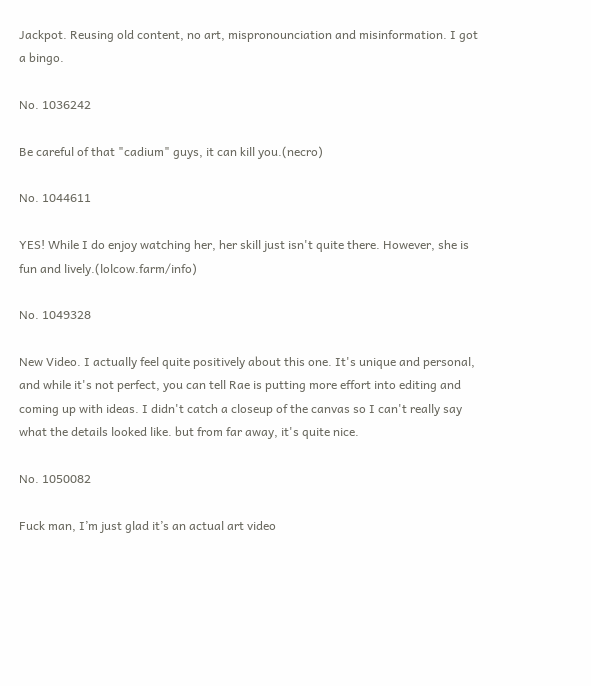Jackpot. Reusing old content, no art, mispronounciation and misinformation. I got a bingo.

No. 1036242

Be careful of that "cadium" guys, it can kill you.(necro)

No. 1044611

YES! While I do enjoy watching her, her skill just isn't quite there. However, she is fun and lively.(lolcow.farm/info)

No. 1049328

New Video. I actually feel quite positively about this one. It's unique and personal, and while it's not perfect, you can tell Rae is putting more effort into editing and coming up with ideas. I didn't catch a closeup of the canvas so I can't really say what the details looked like. but from far away, it's quite nice.

No. 1050082

Fuck man, I’m just glad it’s an actual art video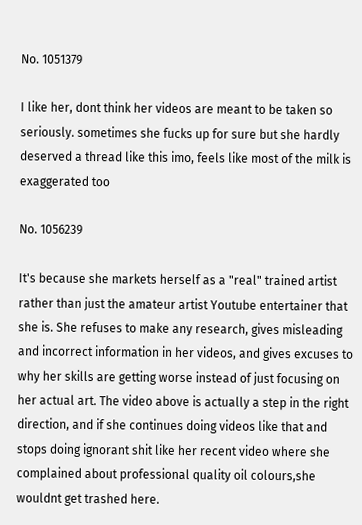No. 1051379

I like her, dont think her videos are meant to be taken so seriously. sometimes she fucks up for sure but she hardly deserved a thread like this imo, feels like most of the milk is exaggerated too

No. 1056239

It's because she markets herself as a "real" trained artist rather than just the amateur artist Youtube entertainer that she is. She refuses to make any research, gives misleading and incorrect information in her videos, and gives excuses to why her skills are getting worse instead of just focusing on her actual art. The video above is actually a step in the right direction, and if she continues doing videos like that and stops doing ignorant shit like her recent video where she complained about professional quality oil colours,she wouldnt get trashed here.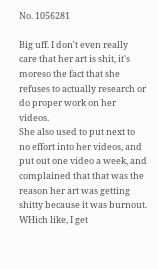No. 1056281

Big uff. I don't even really care that her art is shit, it's moreso the fact that she refuses to actually research or do proper work on her videos.
She also used to put next to no effort into her videos, and put out one video a week, and complained that that was the reason her art was getting shitty because it was burnout. WHich like, I get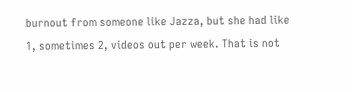burnout from someone like Jazza, but she had like 1, sometimes 2, videos out per week. That is not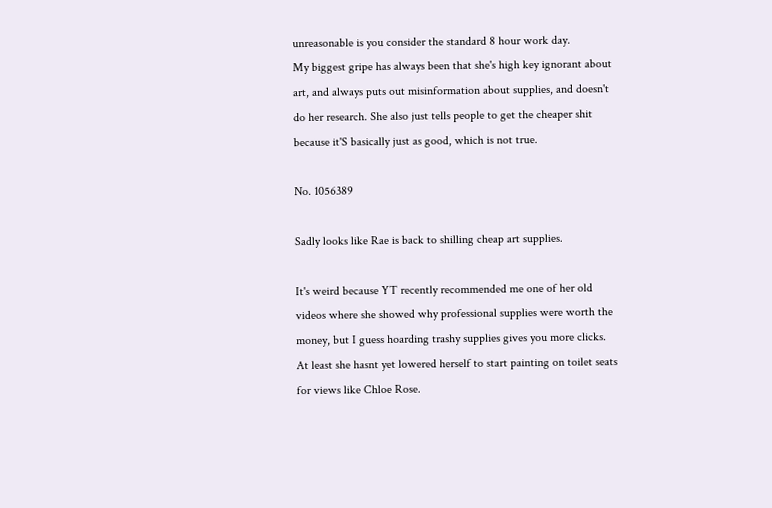unreasonable is you consider the standard 8 hour work day.
My biggest gripe has always been that she's high key ignorant about art, and always puts out misinformation about supplies, and doesn't do her research. She also just tells people to get the cheaper shit because it'S basically just as good, which is not true.

No. 1056389

Sadly looks like Rae is back to shilling cheap art supplies.

It's weird because YT recently recommended me one of her old videos where she showed why professional supplies were worth the money, but I guess hoarding trashy supplies gives you more clicks. At least she hasnt yet lowered herself to start painting on toilet seats for views like Chloe Rose.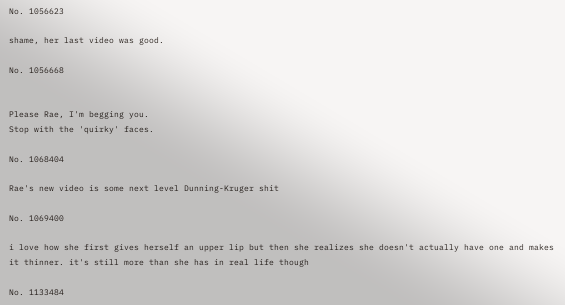No. 1056623

shame, her last video was good.

No. 1056668


Please Rae, I'm begging you.
Stop with the 'quirky' faces.

No. 1068404

Rae's new video is some next level Dunning-Kruger shit

No. 1069400

i love how she first gives herself an upper lip but then she realizes she doesn't actually have one and makes it thinner. it's still more than she has in real life though

No. 1133484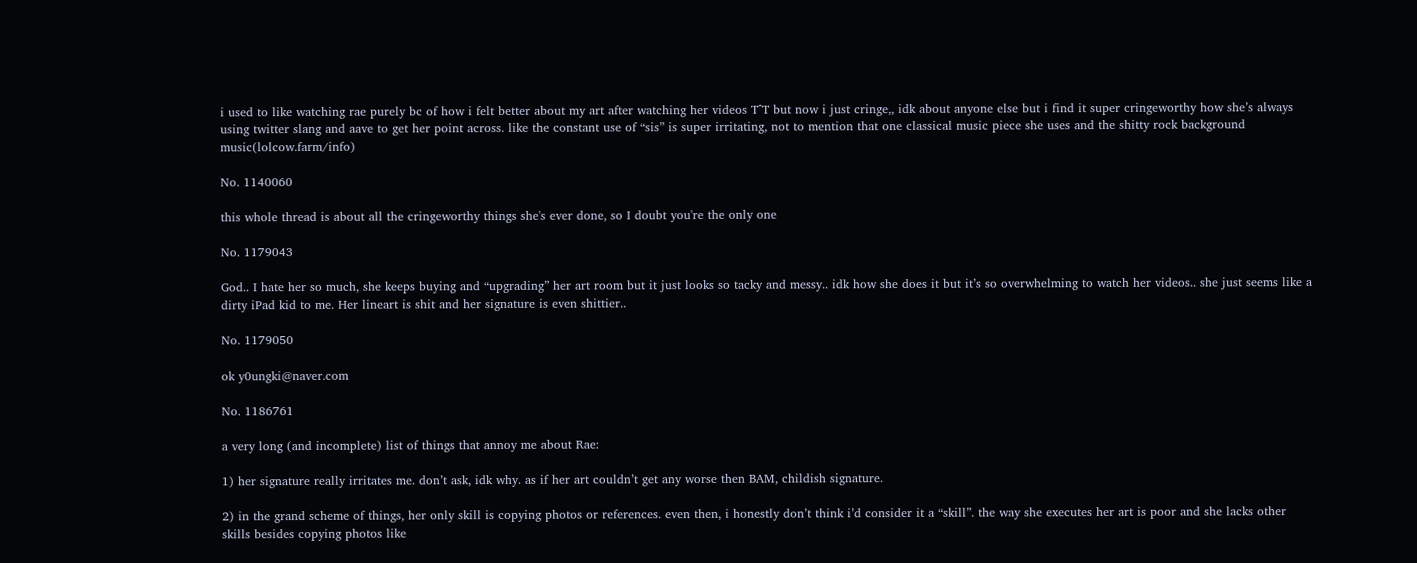i used to like watching rae purely bc of how i felt better about my art after watching her videos T^T but now i just cringe,, idk about anyone else but i find it super cringeworthy how she’s always using twitter slang and aave to get her point across. like the constant use of “sis” is super irritating, not to mention that one classical music piece she uses and the shitty rock background music(lolcow.farm/info)

No. 1140060

this whole thread is about all the cringeworthy things she's ever done, so I doubt you're the only one

No. 1179043

God.. I hate her so much, she keeps buying and “upgrading” her art room but it just looks so tacky and messy.. idk how she does it but it’s so overwhelming to watch her videos.. she just seems like a dirty iPad kid to me. Her lineart is shit and her signature is even shittier..

No. 1179050

ok y0ungki@naver.com

No. 1186761

a very long (and incomplete) list of things that annoy me about Rae:

1) her signature really irritates me. don’t ask, idk why. as if her art couldn’t get any worse then BAM, childish signature.

2) in the grand scheme of things, her only skill is copying photos or references. even then, i honestly don’t think i’d consider it a “skill”. the way she executes her art is poor and she lacks other skills besides copying photos like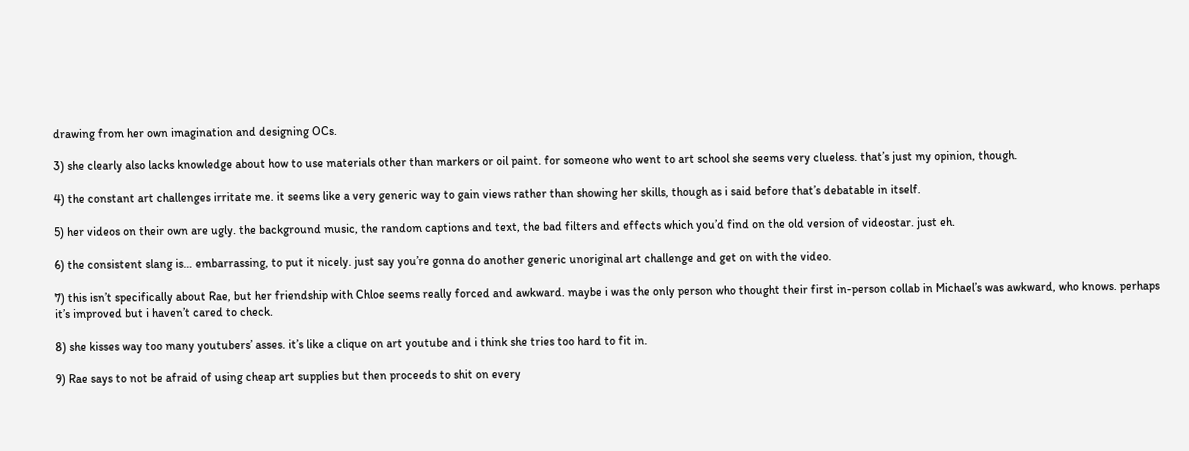drawing from her own imagination and designing OCs.

3) she clearly also lacks knowledge about how to use materials other than markers or oil paint. for someone who went to art school she seems very clueless. that’s just my opinion, though.

4) the constant art challenges irritate me. it seems like a very generic way to gain views rather than showing her skills, though as i said before that’s debatable in itself.

5) her videos on their own are ugly. the background music, the random captions and text, the bad filters and effects which you’d find on the old version of videostar. just eh.

6) the consistent slang is… embarrassing, to put it nicely. just say you’re gonna do another generic unoriginal art challenge and get on with the video.

7) this isn’t specifically about Rae, but her friendship with Chloe seems really forced and awkward. maybe i was the only person who thought their first in-person collab in Michael’s was awkward, who knows. perhaps it’s improved but i haven’t cared to check.

8) she kisses way too many youtubers’ asses. it’s like a clique on art youtube and i think she tries too hard to fit in.

9) Rae says to not be afraid of using cheap art supplies but then proceeds to shit on every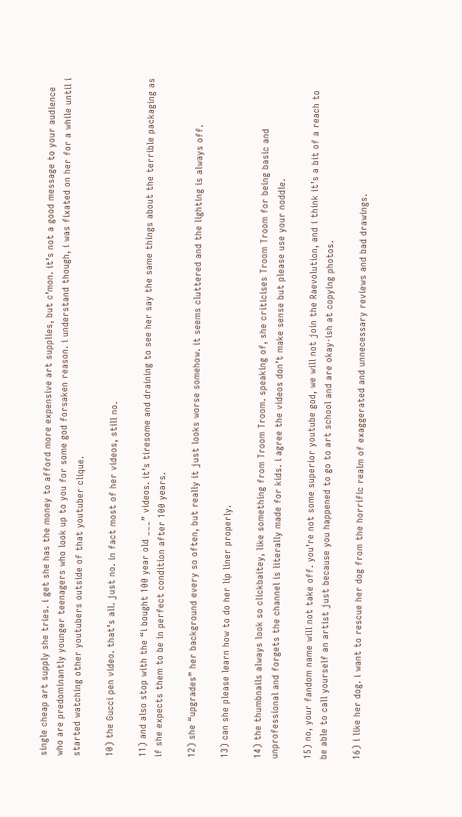single cheap art supply she tries. i get she has the money to afford more expensive art supplies, but c’mon. it’s not a good message to your audience who are predominantly younger teenagers who look up to you for some god forsaken reason. i understand though, i was fixated on her for a while until i started watching other youtubers outside of that youtuber clique.

10) the Gucci pen video. that’s all. just no. in fact most of her videos, still no.

11) and also stop with the “i bought 100 year old ___” videos. it’s tiresome and draining to see her say the same things about the terrible packaging as if she expects them to be in perfect condition after 100 years.

12) she “upgrades” her background every so often, but really it just looks worse somehow. it seems cluttered and the lighting is always off.

13) can she please learn how to do her lip liner properly.

14) the thumbnails always look so clickbaitey, like something from Troom Troom. speaking of, she criticises Troom Troom for being basic and unprofessional and forgets the channel is literally made for kids. i agree the videos don’t make sense but please use your noddle.

15) no, your fandom name will not take off. you’re not some superior youtube god, we will not join the Raevolution, and i think it’s a bit of a reach to be able to call yourself an artist just because you happened to go to art school and are okay-ish at copying photos.

16) i like her dog. i want to rescue her dog from the horrific realm of exaggerated and unnecessary reviews and bad drawings.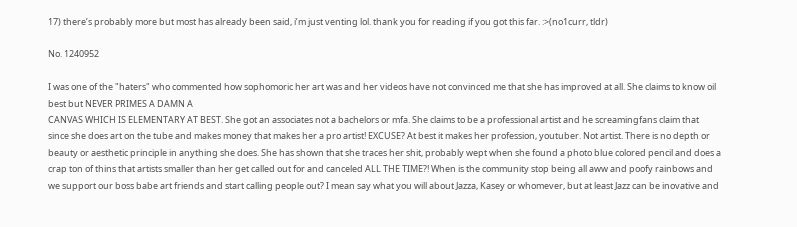17) there’s probably more but most has already been said, i’m just venting lol. thank you for reading if you got this far. :>(no1curr, tldr)

No. 1240952

I was one of the "haters" who commented how sophomoric her art was and her videos have not convinced me that she has improved at all. She claims to know oil best but NEVER PRIMES A DAMN A
CANVAS WHICH IS ELEMENTARY AT BEST. She got an associates not a bachelors or mfa. She claims to be a professional artist and he screamingfans claim that since she does art on the tube and makes money that makes her a pro artist! EXCUSE? At best it makes her profession, youtuber. Not artist. There is no depth or beauty or aesthetic principle in anything she does. She has shown that she traces her shit, probably wept when she found a photo blue colored pencil and does a crap ton of thins that artists smaller than her get called out for and canceled ALL THE TIME?! When is the community stop being all aww and poofy rainbows and we support our boss babe art friends and start calling people out? I mean say what you will about Jazza, Kasey or whomever, but at least Jazz can be inovative and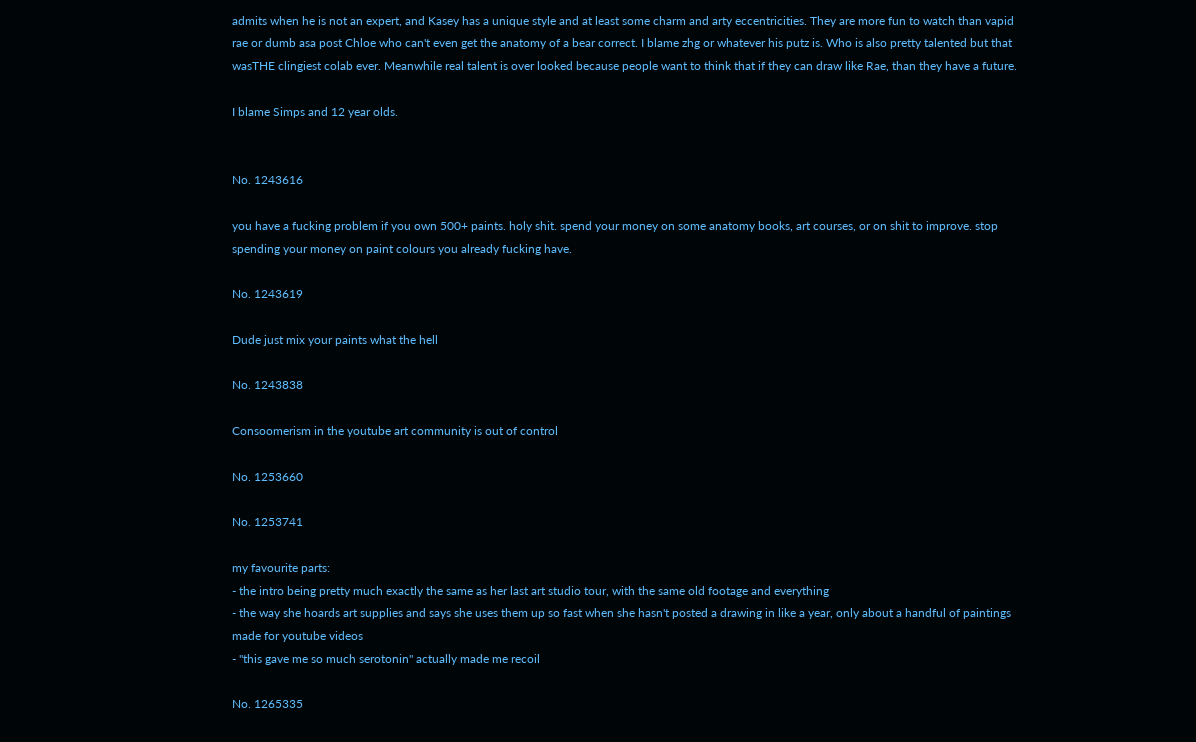admits when he is not an expert, and Kasey has a unique style and at least some charm and arty eccentricities. They are more fun to watch than vapid rae or dumb asa post Chloe who can't even get the anatomy of a bear correct. I blame zhg or whatever his putz is. Who is also pretty talented but that wasTHE clingiest colab ever. Meanwhile real talent is over looked because people want to think that if they can draw like Rae, than they have a future.

I blame Simps and 12 year olds.


No. 1243616

you have a fucking problem if you own 500+ paints. holy shit. spend your money on some anatomy books, art courses, or on shit to improve. stop spending your money on paint colours you already fucking have.

No. 1243619

Dude just mix your paints what the hell

No. 1243838

Consoomerism in the youtube art community is out of control

No. 1253660

No. 1253741

my favourite parts:
- the intro being pretty much exactly the same as her last art studio tour, with the same old footage and everything
- the way she hoards art supplies and says she uses them up so fast when she hasn't posted a drawing in like a year, only about a handful of paintings made for youtube videos
- "this gave me so much serotonin" actually made me recoil

No. 1265335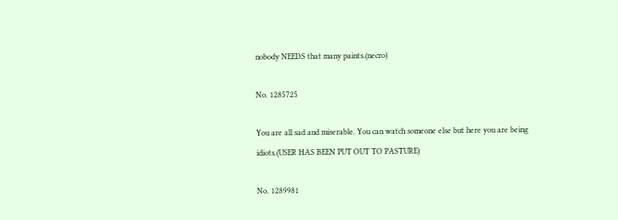nobody NEEDS that many paints.(necro)

No. 1285725

You are all sad and miserable. You can watch someone else but here you are being idiots.(USER HAS BEEN PUT OUT TO PASTURE)

No. 1289981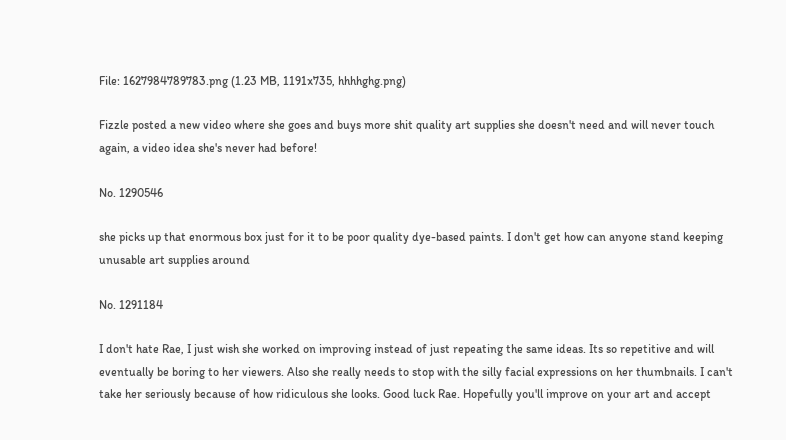File: 1627984789783.png (1.23 MB, 1191x735, hhhhghg.png)

Fizzle posted a new video where she goes and buys more shit quality art supplies she doesn't need and will never touch again, a video idea she's never had before!

No. 1290546

she picks up that enormous box just for it to be poor quality dye-based paints. I don't get how can anyone stand keeping unusable art supplies around

No. 1291184

I don't hate Rae, I just wish she worked on improving instead of just repeating the same ideas. Its so repetitive and will eventually be boring to her viewers. Also she really needs to stop with the silly facial expressions on her thumbnails. I can't take her seriously because of how ridiculous she looks. Good luck Rae. Hopefully you'll improve on your art and accept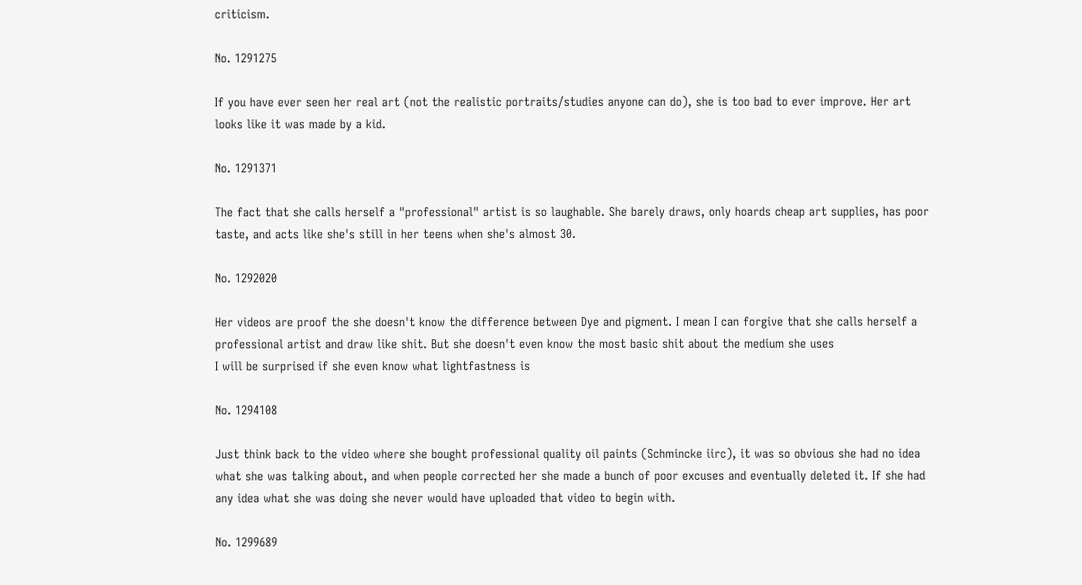criticism.

No. 1291275

If you have ever seen her real art (not the realistic portraits/studies anyone can do), she is too bad to ever improve. Her art looks like it was made by a kid.

No. 1291371

The fact that she calls herself a "professional" artist is so laughable. She barely draws, only hoards cheap art supplies, has poor taste, and acts like she's still in her teens when she's almost 30.

No. 1292020

Her videos are proof the she doesn't know the difference between Dye and pigment. I mean I can forgive that she calls herself a professional artist and draw like shit. But she doesn't even know the most basic shit about the medium she uses
I will be surprised if she even know what lightfastness is

No. 1294108

Just think back to the video where she bought professional quality oil paints (Schmincke iirc), it was so obvious she had no idea what she was talking about, and when people corrected her she made a bunch of poor excuses and eventually deleted it. If she had any idea what she was doing she never would have uploaded that video to begin with.

No. 1299689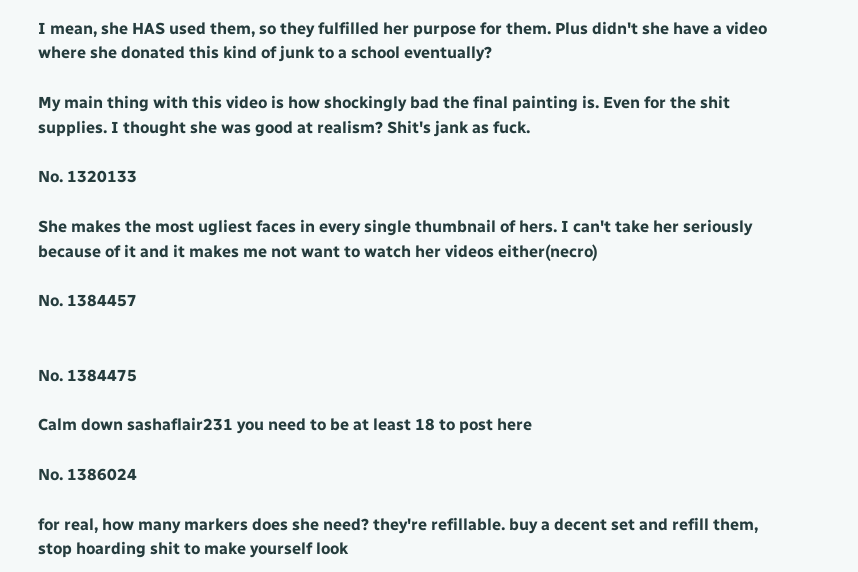I mean, she HAS used them, so they fulfilled her purpose for them. Plus didn't she have a video where she donated this kind of junk to a school eventually?

My main thing with this video is how shockingly bad the final painting is. Even for the shit supplies. I thought she was good at realism? Shit's jank as fuck.

No. 1320133

She makes the most ugliest faces in every single thumbnail of hers. I can't take her seriously because of it and it makes me not want to watch her videos either(necro)

No. 1384457


No. 1384475

Calm down sashaflair231 you need to be at least 18 to post here

No. 1386024

for real, how many markers does she need? they're refillable. buy a decent set and refill them, stop hoarding shit to make yourself look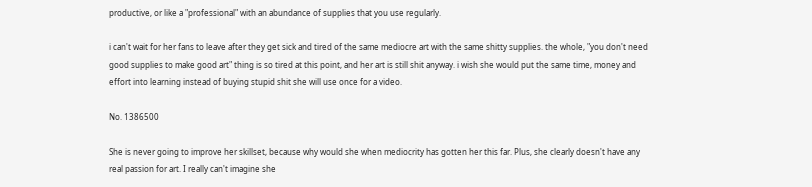productive, or like a "professional" with an abundance of supplies that you use regularly.

i can't wait for her fans to leave after they get sick and tired of the same mediocre art with the same shitty supplies. the whole, "you don't need good supplies to make good art" thing is so tired at this point, and her art is still shit anyway. i wish she would put the same time, money and effort into learning instead of buying stupid shit she will use once for a video.

No. 1386500

She is never going to improve her skillset, because why would she when mediocrity has gotten her this far. Plus, she clearly doesn't have any real passion for art. I really can't imagine she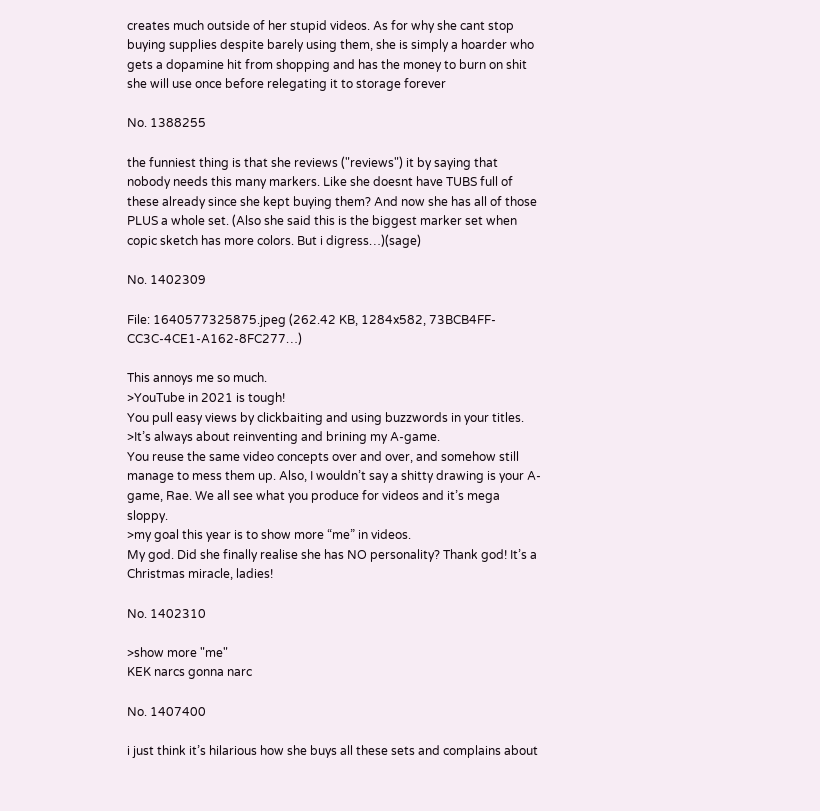creates much outside of her stupid videos. As for why she cant stop buying supplies despite barely using them, she is simply a hoarder who gets a dopamine hit from shopping and has the money to burn on shit she will use once before relegating it to storage forever

No. 1388255

the funniest thing is that she reviews ("reviews") it by saying that nobody needs this many markers. Like she doesnt have TUBS full of these already since she kept buying them? And now she has all of those PLUS a whole set. (Also she said this is the biggest marker set when copic sketch has more colors. But i digress…)(sage)

No. 1402309

File: 1640577325875.jpeg (262.42 KB, 1284x582, 73BCB4FF-CC3C-4CE1-A162-8FC277…)

This annoys me so much.
>YouTube in 2021 is tough!
You pull easy views by clickbaiting and using buzzwords in your titles.
>It’s always about reinventing and brining my A-game.
You reuse the same video concepts over and over, and somehow still manage to mess them up. Also, I wouldn’t say a shitty drawing is your A-game, Rae. We all see what you produce for videos and it’s mega sloppy.
>my goal this year is to show more “me” in videos.
My god. Did she finally realise she has NO personality? Thank god! It’s a Christmas miracle, ladies!

No. 1402310

>show more "me"
KEK narcs gonna narc

No. 1407400

i just think it’s hilarious how she buys all these sets and complains about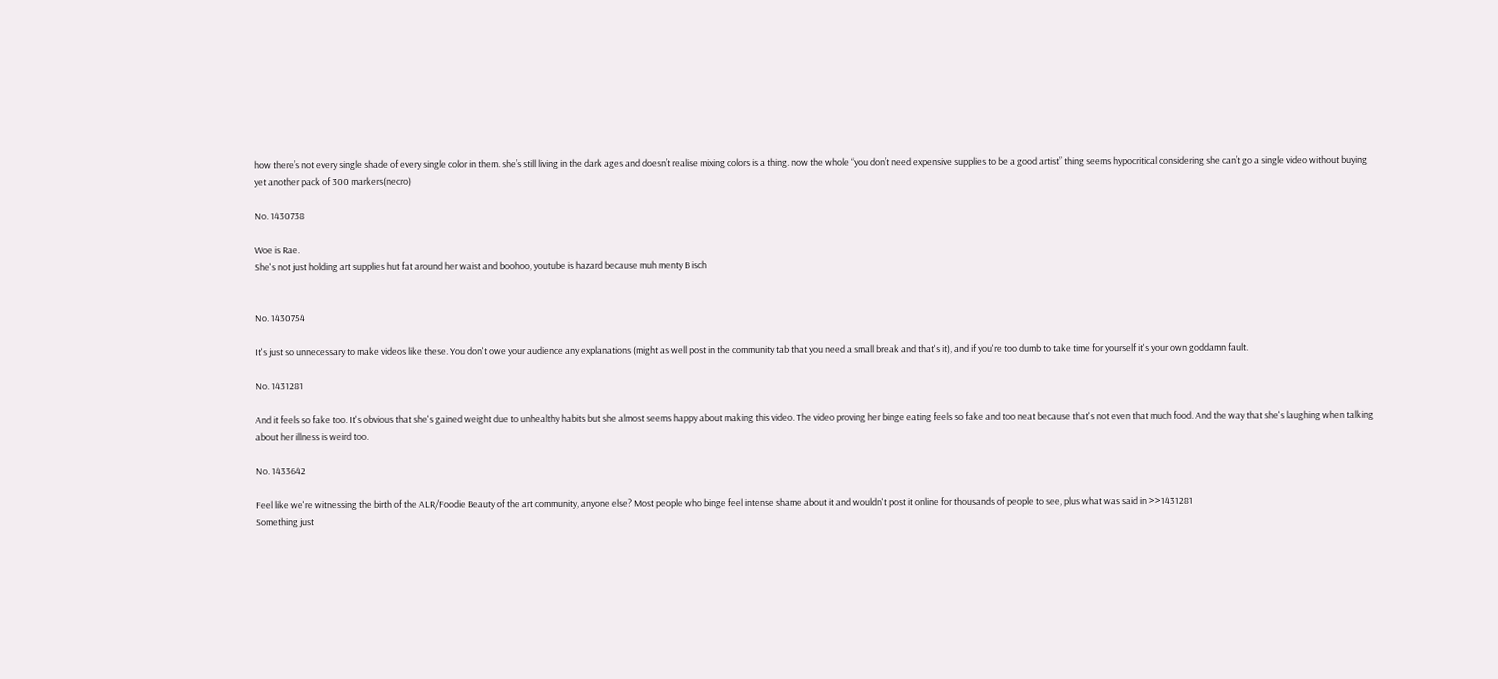how there’s not every single shade of every single color in them. she’s still living in the dark ages and doesn’t realise mixing colors is a thing. now the whole “you don’t need expensive supplies to be a good artist” thing seems hypocritical considering she can’t go a single video without buying yet another pack of 300 markers(necro)

No. 1430738

Woe is Rae.
She's not just holding art supplies hut fat around her waist and boohoo, youtube is hazard because muh menty B isch


No. 1430754

It's just so unnecessary to make videos like these. You don't owe your audience any explanations (might as well post in the community tab that you need a small break and that's it), and if you're too dumb to take time for yourself it's your own goddamn fault.

No. 1431281

And it feels so fake too. It's obvious that she's gained weight due to unhealthy habits but she almost seems happy about making this video. The video proving her binge eating feels so fake and too neat because that's not even that much food. And the way that she's laughing when talking about her illness is weird too.

No. 1433642

Feel like we're witnessing the birth of the ALR/Foodie Beauty of the art community, anyone else? Most people who binge feel intense shame about it and wouldn't post it online for thousands of people to see, plus what was said in >>1431281
Something just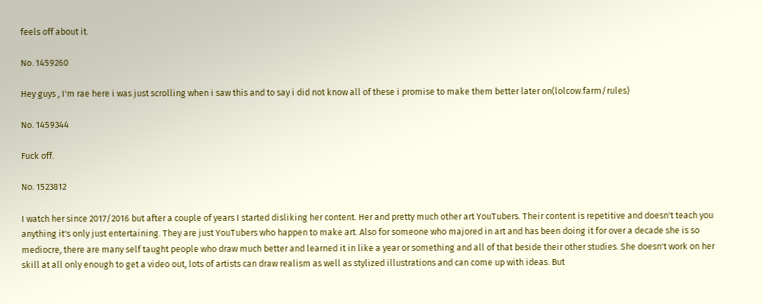feels off about it.

No. 1459260

Hey guys , I'm rae here i was just scrolling when i saw this and to say i did not know all of these i promise to make them better later on(lolcow.farm/rules)

No. 1459344

Fuck off.

No. 1523812

I watch her since 2017/2016 but after a couple of years I started disliking her content. Her and pretty much other art YouTubers. Their content is repetitive and doesn't teach you anything it's only just entertaining. They are just YouTubers who happen to make art. Also for someone who majored in art and has been doing it for over a decade she is so mediocre, there are many self taught people who draw much better and learned it in like a year or something and all of that beside their other studies. She doesn't work on her skill at all only enough to get a video out, lots of artists can draw realism as well as stylized illustrations and can come up with ideas. But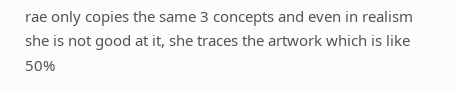rae only copies the same 3 concepts and even in realism she is not good at it, she traces the artwork which is like 50%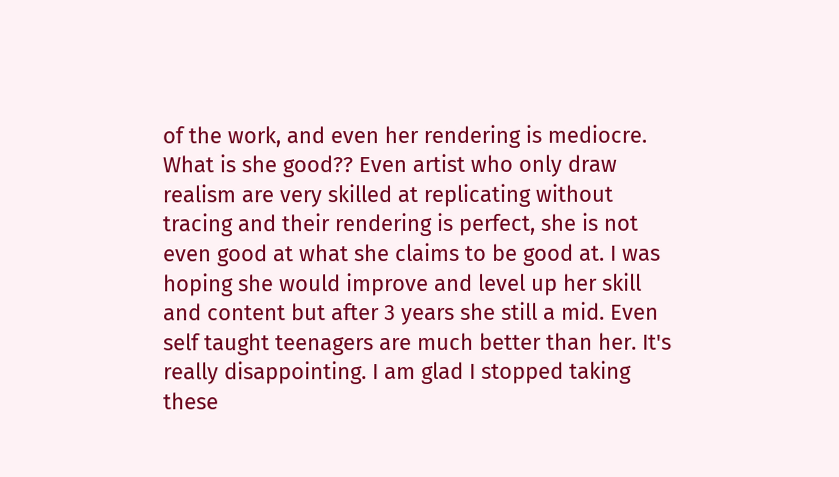of the work, and even her rendering is mediocre. What is she good?? Even artist who only draw realism are very skilled at replicating without tracing and their rendering is perfect, she is not even good at what she claims to be good at. I was hoping she would improve and level up her skill and content but after 3 years she still a mid. Even self taught teenagers are much better than her. It's really disappointing. I am glad I stopped taking these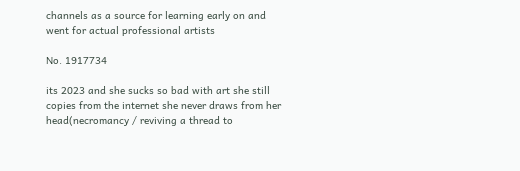channels as a source for learning early on and went for actual professional artists

No. 1917734

its 2023 and she sucks so bad with art she still copies from the internet she never draws from her head(necromancy / reviving a thread to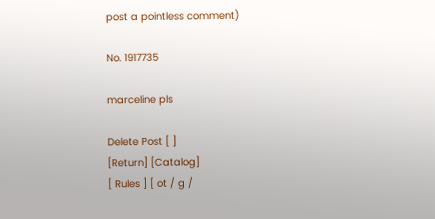post a pointless comment)

No. 1917735

marceline pls

Delete Post [ ]
[Return] [Catalog]
[ Rules ] [ ot / g /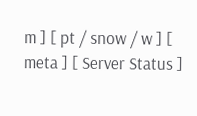m ] [ pt / snow / w ] [ meta ] [ Server Status ]